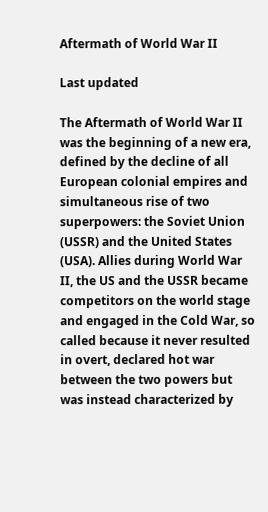Aftermath of World War II

Last updated

The Aftermath of World War II was the beginning of a new era, defined by the decline of all European colonial empires and simultaneous rise of two superpowers: the Soviet Union (USSR) and the United States (USA). Allies during World War II, the US and the USSR became competitors on the world stage and engaged in the Cold War, so called because it never resulted in overt, declared hot war between the two powers but was instead characterized by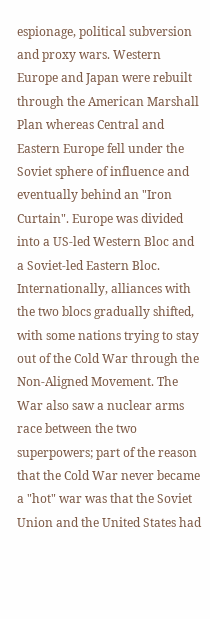espionage, political subversion and proxy wars. Western Europe and Japan were rebuilt through the American Marshall Plan whereas Central and Eastern Europe fell under the Soviet sphere of influence and eventually behind an "Iron Curtain". Europe was divided into a US-led Western Bloc and a Soviet-led Eastern Bloc. Internationally, alliances with the two blocs gradually shifted, with some nations trying to stay out of the Cold War through the Non-Aligned Movement. The War also saw a nuclear arms race between the two superpowers; part of the reason that the Cold War never became a "hot" war was that the Soviet Union and the United States had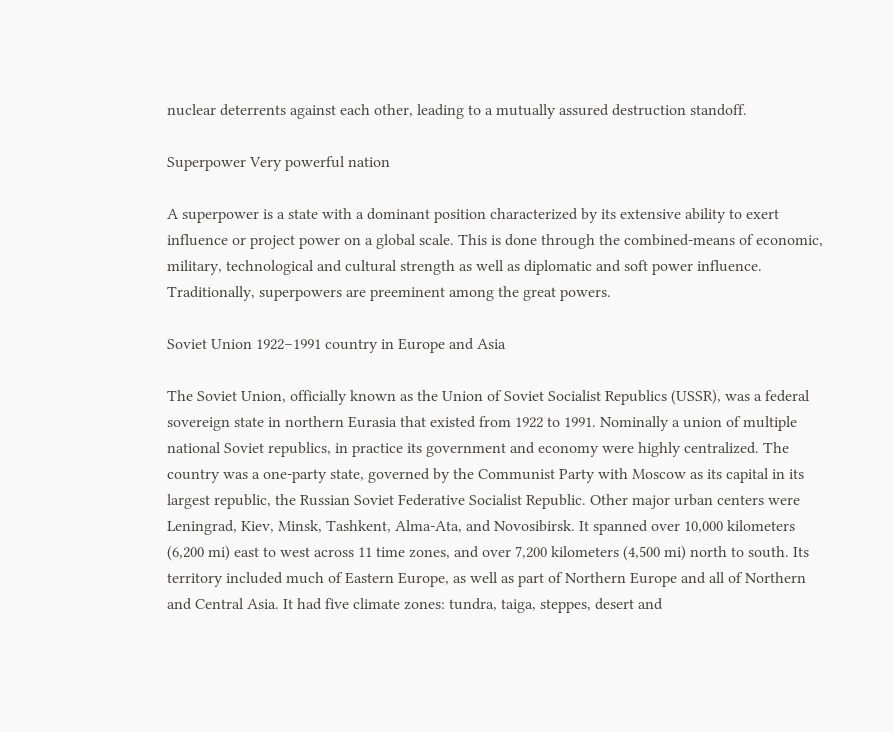nuclear deterrents against each other, leading to a mutually assured destruction standoff.

Superpower Very powerful nation

A superpower is a state with a dominant position characterized by its extensive ability to exert influence or project power on a global scale. This is done through the combined-means of economic, military, technological and cultural strength as well as diplomatic and soft power influence. Traditionally, superpowers are preeminent among the great powers.

Soviet Union 1922–1991 country in Europe and Asia

The Soviet Union, officially known as the Union of Soviet Socialist Republics (USSR), was a federal sovereign state in northern Eurasia that existed from 1922 to 1991. Nominally a union of multiple national Soviet republics, in practice its government and economy were highly centralized. The country was a one-party state, governed by the Communist Party with Moscow as its capital in its largest republic, the Russian Soviet Federative Socialist Republic. Other major urban centers were Leningrad, Kiev, Minsk, Tashkent, Alma-Ata, and Novosibirsk. It spanned over 10,000 kilometers (6,200 mi) east to west across 11 time zones, and over 7,200 kilometers (4,500 mi) north to south. Its territory included much of Eastern Europe, as well as part of Northern Europe and all of Northern and Central Asia. It had five climate zones: tundra, taiga, steppes, desert and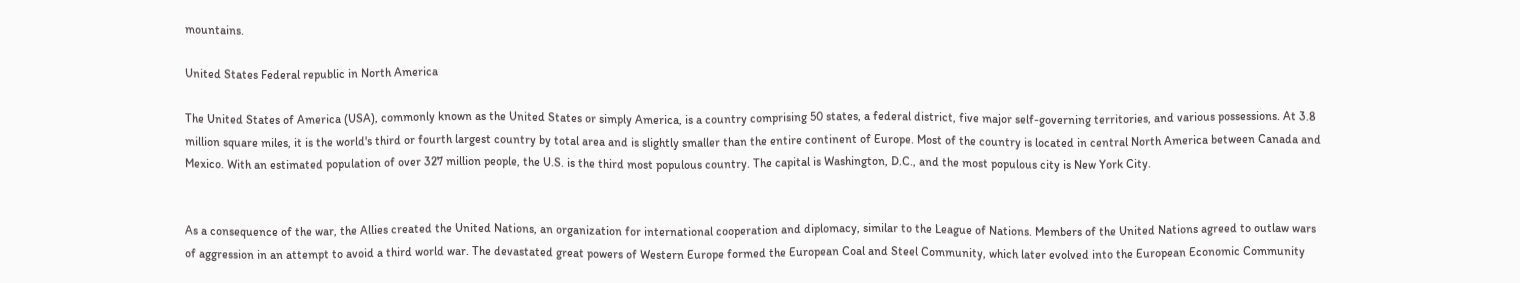mountains.

United States Federal republic in North America

The United States of America (USA), commonly known as the United States or simply America, is a country comprising 50 states, a federal district, five major self-governing territories, and various possessions. At 3.8 million square miles, it is the world's third or fourth largest country by total area and is slightly smaller than the entire continent of Europe. Most of the country is located in central North America between Canada and Mexico. With an estimated population of over 327 million people, the U.S. is the third most populous country. The capital is Washington, D.C., and the most populous city is New York City.


As a consequence of the war, the Allies created the United Nations, an organization for international cooperation and diplomacy, similar to the League of Nations. Members of the United Nations agreed to outlaw wars of aggression in an attempt to avoid a third world war. The devastated great powers of Western Europe formed the European Coal and Steel Community, which later evolved into the European Economic Community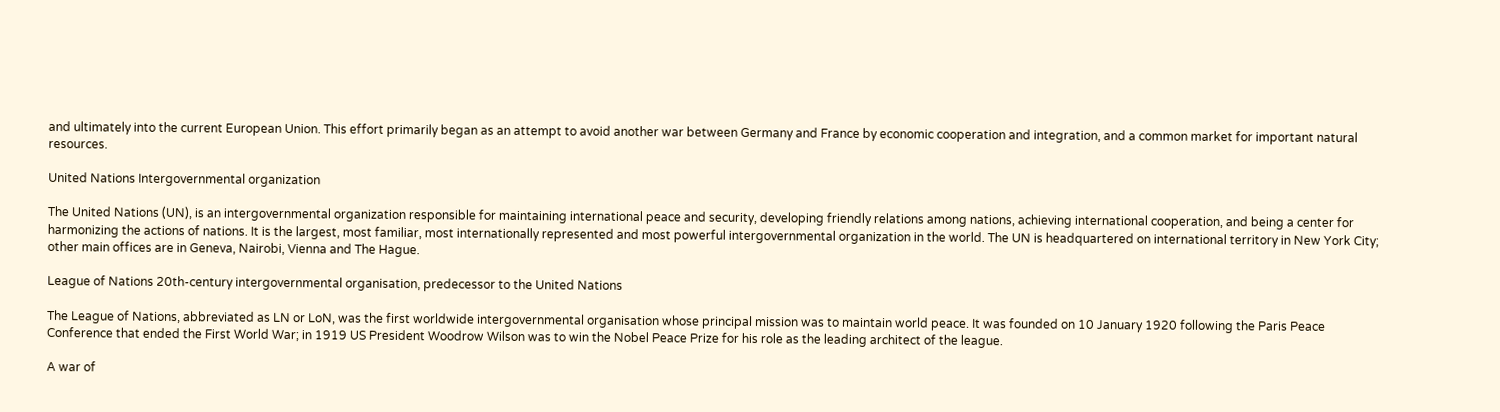and ultimately into the current European Union. This effort primarily began as an attempt to avoid another war between Germany and France by economic cooperation and integration, and a common market for important natural resources.

United Nations Intergovernmental organization

The United Nations (UN), is an intergovernmental organization responsible for maintaining international peace and security, developing friendly relations among nations, achieving international cooperation, and being a center for harmonizing the actions of nations. It is the largest, most familiar, most internationally represented and most powerful intergovernmental organization in the world. The UN is headquartered on international territory in New York City; other main offices are in Geneva, Nairobi, Vienna and The Hague.

League of Nations 20th-century intergovernmental organisation, predecessor to the United Nations

The League of Nations, abbreviated as LN or LoN, was the first worldwide intergovernmental organisation whose principal mission was to maintain world peace. It was founded on 10 January 1920 following the Paris Peace Conference that ended the First World War; in 1919 US President Woodrow Wilson was to win the Nobel Peace Prize for his role as the leading architect of the league.

A war of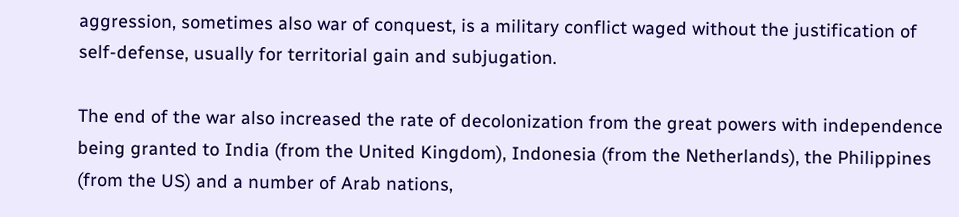aggression, sometimes also war of conquest, is a military conflict waged without the justification of self-defense, usually for territorial gain and subjugation.

The end of the war also increased the rate of decolonization from the great powers with independence being granted to India (from the United Kingdom), Indonesia (from the Netherlands), the Philippines (from the US) and a number of Arab nations,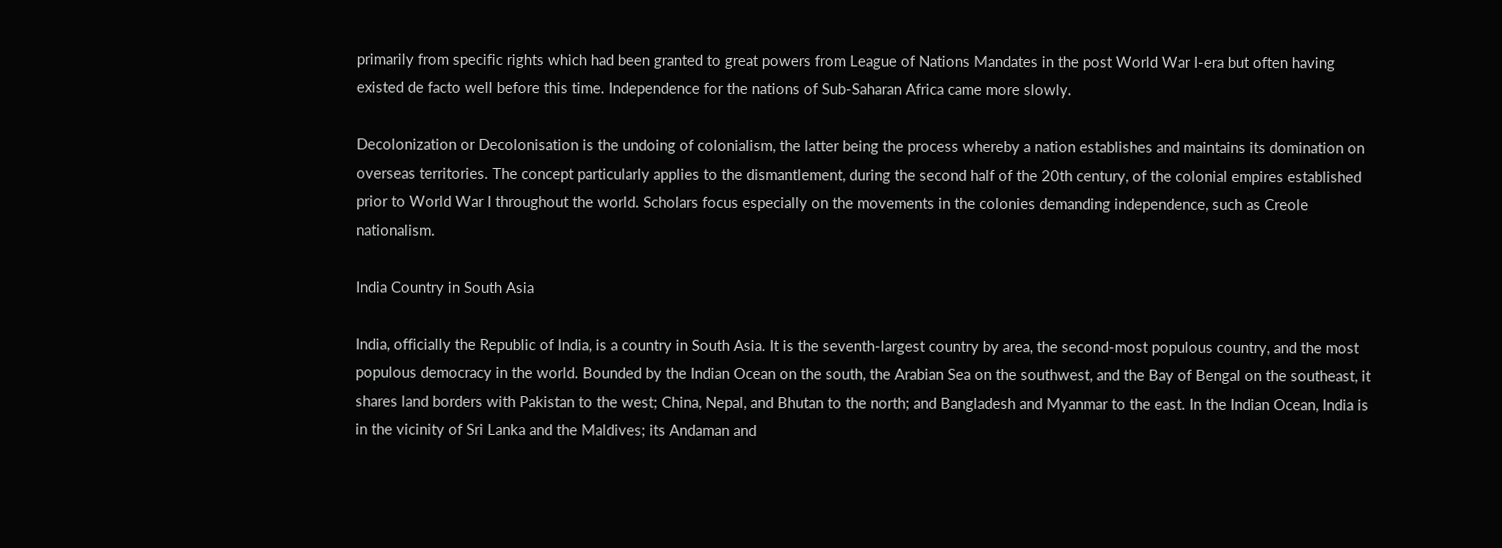primarily from specific rights which had been granted to great powers from League of Nations Mandates in the post World War I-era but often having existed de facto well before this time. Independence for the nations of Sub-Saharan Africa came more slowly.

Decolonization or Decolonisation is the undoing of colonialism, the latter being the process whereby a nation establishes and maintains its domination on overseas territories. The concept particularly applies to the dismantlement, during the second half of the 20th century, of the colonial empires established prior to World War I throughout the world. Scholars focus especially on the movements in the colonies demanding independence, such as Creole nationalism.

India Country in South Asia

India, officially the Republic of India, is a country in South Asia. It is the seventh-largest country by area, the second-most populous country, and the most populous democracy in the world. Bounded by the Indian Ocean on the south, the Arabian Sea on the southwest, and the Bay of Bengal on the southeast, it shares land borders with Pakistan to the west; China, Nepal, and Bhutan to the north; and Bangladesh and Myanmar to the east. In the Indian Ocean, India is in the vicinity of Sri Lanka and the Maldives; its Andaman and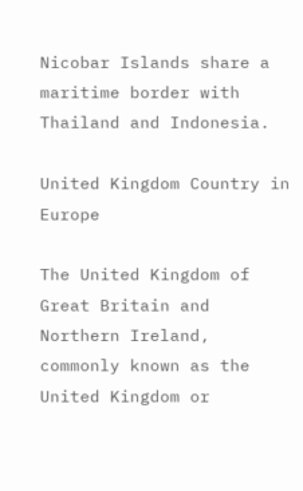Nicobar Islands share a maritime border with Thailand and Indonesia.

United Kingdom Country in Europe

The United Kingdom of Great Britain and Northern Ireland, commonly known as the United Kingdom or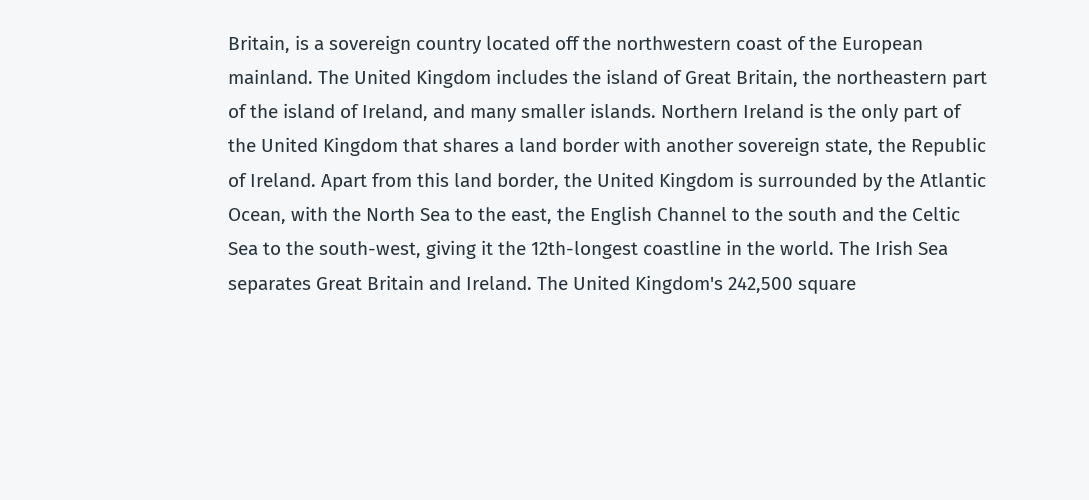Britain, is a sovereign country located off the northwestern coast of the European mainland. The United Kingdom includes the island of Great Britain, the northeastern part of the island of Ireland, and many smaller islands. Northern Ireland is the only part of the United Kingdom that shares a land border with another sovereign state, the Republic of Ireland. Apart from this land border, the United Kingdom is surrounded by the Atlantic Ocean, with the North Sea to the east, the English Channel to the south and the Celtic Sea to the south-west, giving it the 12th-longest coastline in the world. The Irish Sea separates Great Britain and Ireland. The United Kingdom's 242,500 square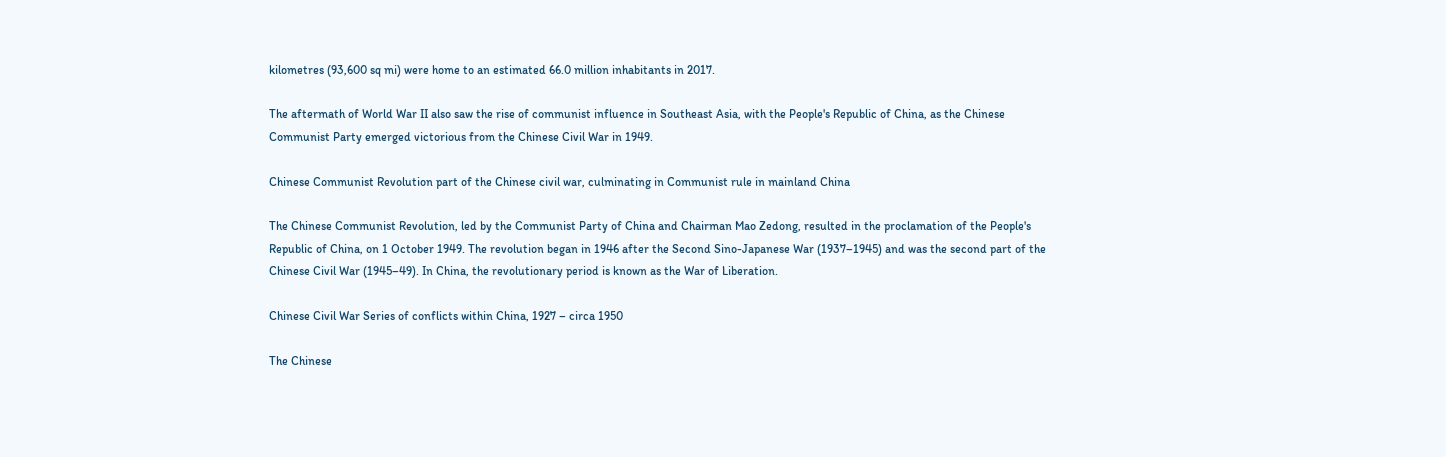kilometres (93,600 sq mi) were home to an estimated 66.0 million inhabitants in 2017.

The aftermath of World War II also saw the rise of communist influence in Southeast Asia, with the People's Republic of China, as the Chinese Communist Party emerged victorious from the Chinese Civil War in 1949.

Chinese Communist Revolution part of the Chinese civil war, culminating in Communist rule in mainland China

The Chinese Communist Revolution, led by the Communist Party of China and Chairman Mao Zedong, resulted in the proclamation of the People's Republic of China, on 1 October 1949. The revolution began in 1946 after the Second Sino-Japanese War (1937–1945) and was the second part of the Chinese Civil War (1945–49). In China, the revolutionary period is known as the War of Liberation.

Chinese Civil War Series of conflicts within China, 1927 – circa 1950

The Chinese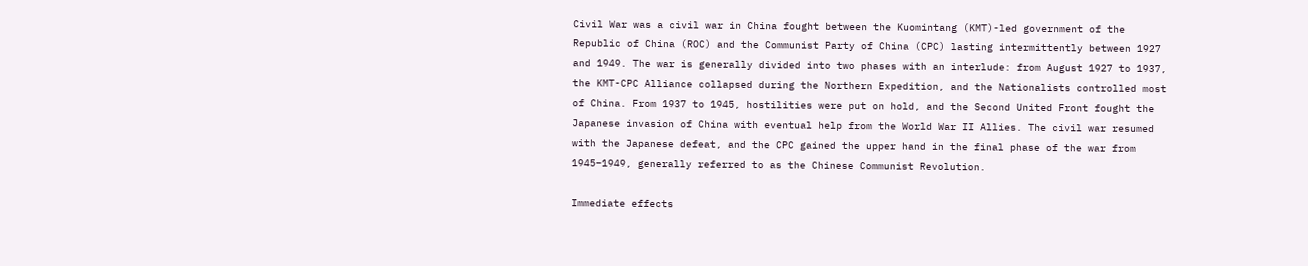Civil War was a civil war in China fought between the Kuomintang (KMT)-led government of the Republic of China (ROC) and the Communist Party of China (CPC) lasting intermittently between 1927 and 1949. The war is generally divided into two phases with an interlude: from August 1927 to 1937, the KMT-CPC Alliance collapsed during the Northern Expedition, and the Nationalists controlled most of China. From 1937 to 1945, hostilities were put on hold, and the Second United Front fought the Japanese invasion of China with eventual help from the World War II Allies. The civil war resumed with the Japanese defeat, and the CPC gained the upper hand in the final phase of the war from 1945–1949, generally referred to as the Chinese Communist Revolution.

Immediate effects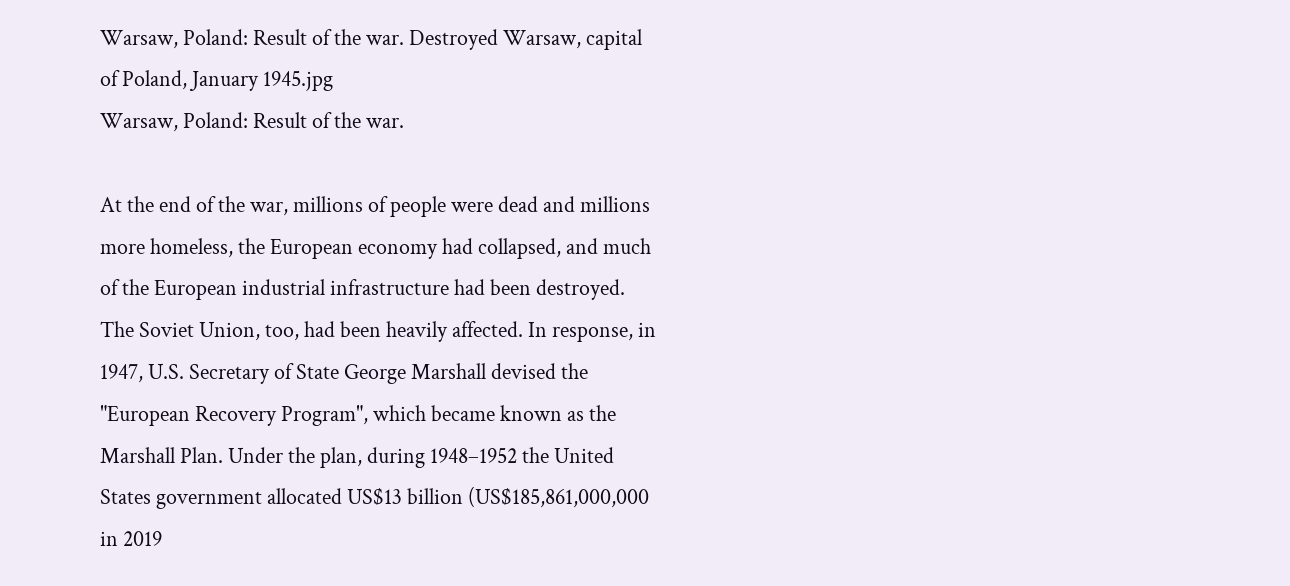Warsaw, Poland: Result of the war. Destroyed Warsaw, capital of Poland, January 1945.jpg
Warsaw, Poland: Result of the war.

At the end of the war, millions of people were dead and millions more homeless, the European economy had collapsed, and much of the European industrial infrastructure had been destroyed. The Soviet Union, too, had been heavily affected. In response, in 1947, U.S. Secretary of State George Marshall devised the "European Recovery Program", which became known as the Marshall Plan. Under the plan, during 1948–1952 the United States government allocated US$13 billion (US$185,861,000,000 in 2019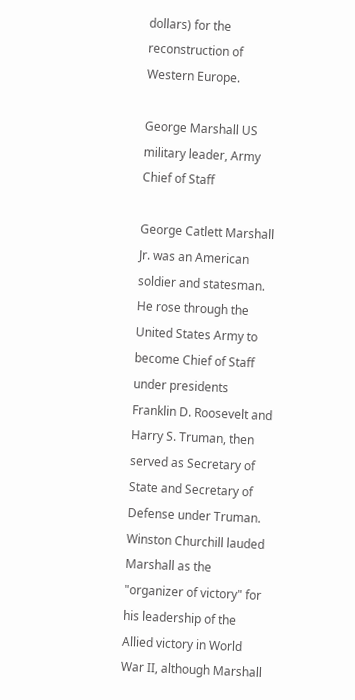dollars) for the reconstruction of Western Europe.

George Marshall US military leader, Army Chief of Staff

George Catlett Marshall Jr. was an American soldier and statesman. He rose through the United States Army to become Chief of Staff under presidents Franklin D. Roosevelt and Harry S. Truman, then served as Secretary of State and Secretary of Defense under Truman. Winston Churchill lauded Marshall as the "organizer of victory" for his leadership of the Allied victory in World War II, although Marshall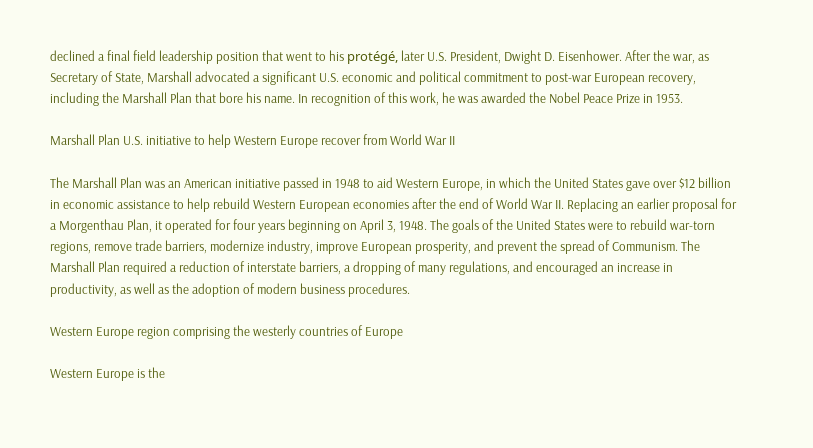declined a final field leadership position that went to his protégé, later U.S. President, Dwight D. Eisenhower. After the war, as Secretary of State, Marshall advocated a significant U.S. economic and political commitment to post-war European recovery, including the Marshall Plan that bore his name. In recognition of this work, he was awarded the Nobel Peace Prize in 1953.

Marshall Plan U.S. initiative to help Western Europe recover from World War II

The Marshall Plan was an American initiative passed in 1948 to aid Western Europe, in which the United States gave over $12 billion in economic assistance to help rebuild Western European economies after the end of World War II. Replacing an earlier proposal for a Morgenthau Plan, it operated for four years beginning on April 3, 1948. The goals of the United States were to rebuild war-torn regions, remove trade barriers, modernize industry, improve European prosperity, and prevent the spread of Communism. The Marshall Plan required a reduction of interstate barriers, a dropping of many regulations, and encouraged an increase in productivity, as well as the adoption of modern business procedures.

Western Europe region comprising the westerly countries of Europe

Western Europe is the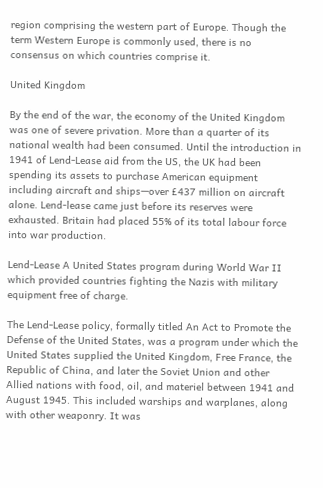region comprising the western part of Europe. Though the term Western Europe is commonly used, there is no consensus on which countries comprise it.

United Kingdom

By the end of the war, the economy of the United Kingdom was one of severe privation. More than a quarter of its national wealth had been consumed. Until the introduction in 1941 of Lend-Lease aid from the US, the UK had been spending its assets to purchase American equipment including aircraft and ships—over £437 million on aircraft alone. Lend-lease came just before its reserves were exhausted. Britain had placed 55% of its total labour force into war production.

Lend-Lease A United States program during World War II which provided countries fighting the Nazis with military equipment free of charge.

The Lend-Lease policy, formally titled An Act to Promote the Defense of the United States, was a program under which the United States supplied the United Kingdom, Free France, the Republic of China, and later the Soviet Union and other Allied nations with food, oil, and materiel between 1941 and August 1945. This included warships and warplanes, along with other weaponry. It was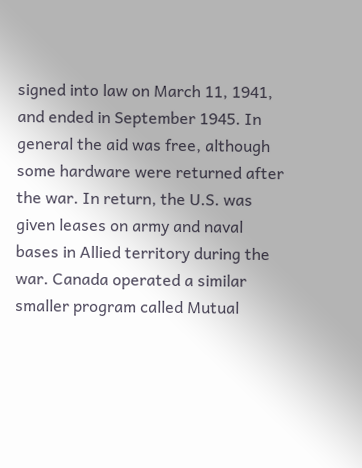signed into law on March 11, 1941, and ended in September 1945. In general the aid was free, although some hardware were returned after the war. In return, the U.S. was given leases on army and naval bases in Allied territory during the war. Canada operated a similar smaller program called Mutual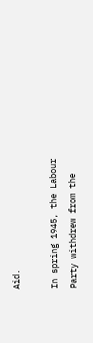Aid.

In spring 1945, the Labour Party withdrew from the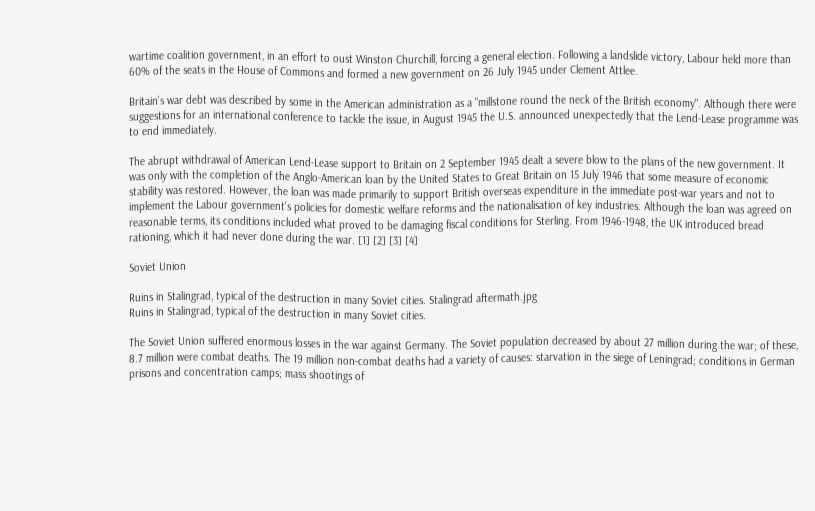wartime coalition government, in an effort to oust Winston Churchill, forcing a general election. Following a landslide victory, Labour held more than 60% of the seats in the House of Commons and formed a new government on 26 July 1945 under Clement Attlee.

Britain's war debt was described by some in the American administration as a "millstone round the neck of the British economy". Although there were suggestions for an international conference to tackle the issue, in August 1945 the U.S. announced unexpectedly that the Lend-Lease programme was to end immediately.

The abrupt withdrawal of American Lend-Lease support to Britain on 2 September 1945 dealt a severe blow to the plans of the new government. It was only with the completion of the Anglo-American loan by the United States to Great Britain on 15 July 1946 that some measure of economic stability was restored. However, the loan was made primarily to support British overseas expenditure in the immediate post-war years and not to implement the Labour government's policies for domestic welfare reforms and the nationalisation of key industries. Although the loan was agreed on reasonable terms, its conditions included what proved to be damaging fiscal conditions for Sterling. From 1946-1948, the UK introduced bread rationing, which it had never done during the war. [1] [2] [3] [4]

Soviet Union

Ruins in Stalingrad, typical of the destruction in many Soviet cities. Stalingrad aftermath.jpg
Ruins in Stalingrad, typical of the destruction in many Soviet cities.

The Soviet Union suffered enormous losses in the war against Germany. The Soviet population decreased by about 27 million during the war; of these, 8.7 million were combat deaths. The 19 million non-combat deaths had a variety of causes: starvation in the siege of Leningrad; conditions in German prisons and concentration camps; mass shootings of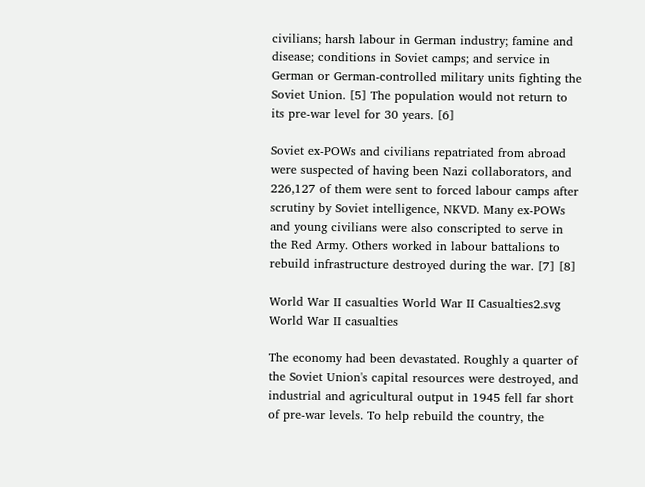civilians; harsh labour in German industry; famine and disease; conditions in Soviet camps; and service in German or German-controlled military units fighting the Soviet Union. [5] The population would not return to its pre-war level for 30 years. [6]

Soviet ex-POWs and civilians repatriated from abroad were suspected of having been Nazi collaborators, and 226,127 of them were sent to forced labour camps after scrutiny by Soviet intelligence, NKVD. Many ex-POWs and young civilians were also conscripted to serve in the Red Army. Others worked in labour battalions to rebuild infrastructure destroyed during the war. [7] [8]

World War II casualties World War II Casualties2.svg
World War II casualties

The economy had been devastated. Roughly a quarter of the Soviet Union's capital resources were destroyed, and industrial and agricultural output in 1945 fell far short of pre-war levels. To help rebuild the country, the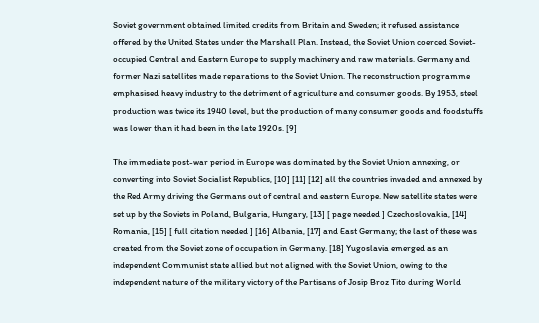Soviet government obtained limited credits from Britain and Sweden; it refused assistance offered by the United States under the Marshall Plan. Instead, the Soviet Union coerced Soviet-occupied Central and Eastern Europe to supply machinery and raw materials. Germany and former Nazi satellites made reparations to the Soviet Union. The reconstruction programme emphasised heavy industry to the detriment of agriculture and consumer goods. By 1953, steel production was twice its 1940 level, but the production of many consumer goods and foodstuffs was lower than it had been in the late 1920s. [9]

The immediate post-war period in Europe was dominated by the Soviet Union annexing, or converting into Soviet Socialist Republics, [10] [11] [12] all the countries invaded and annexed by the Red Army driving the Germans out of central and eastern Europe. New satellite states were set up by the Soviets in Poland, Bulgaria, Hungary, [13] [ page needed ] Czechoslovakia, [14] Romania, [15] [ full citation needed ] [16] Albania, [17] and East Germany; the last of these was created from the Soviet zone of occupation in Germany. [18] Yugoslavia emerged as an independent Communist state allied but not aligned with the Soviet Union, owing to the independent nature of the military victory of the Partisans of Josip Broz Tito during World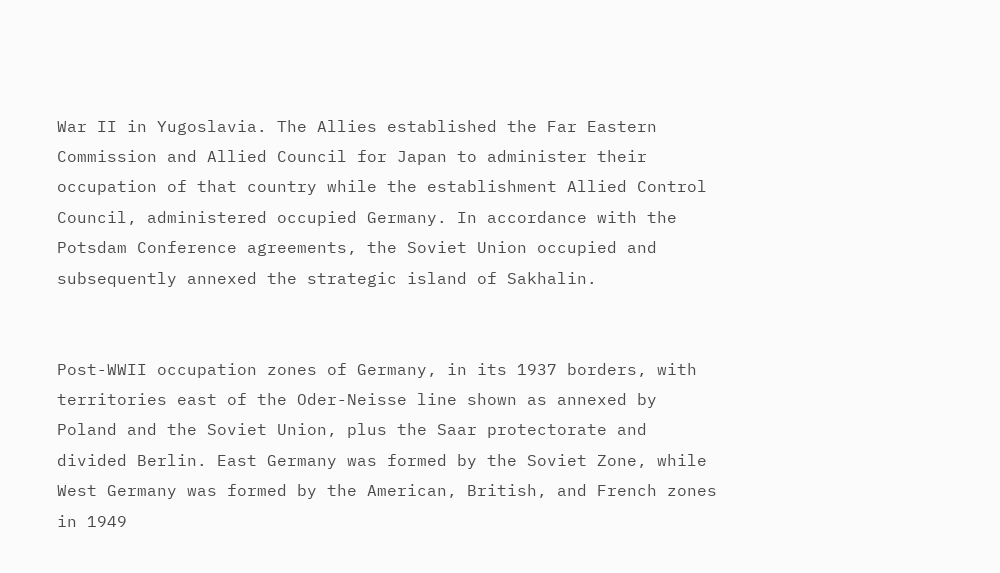War II in Yugoslavia. The Allies established the Far Eastern Commission and Allied Council for Japan to administer their occupation of that country while the establishment Allied Control Council, administered occupied Germany. In accordance with the Potsdam Conference agreements, the Soviet Union occupied and subsequently annexed the strategic island of Sakhalin.


Post-WWII occupation zones of Germany, in its 1937 borders, with territories east of the Oder-Neisse line shown as annexed by Poland and the Soviet Union, plus the Saar protectorate and divided Berlin. East Germany was formed by the Soviet Zone, while West Germany was formed by the American, British, and French zones in 1949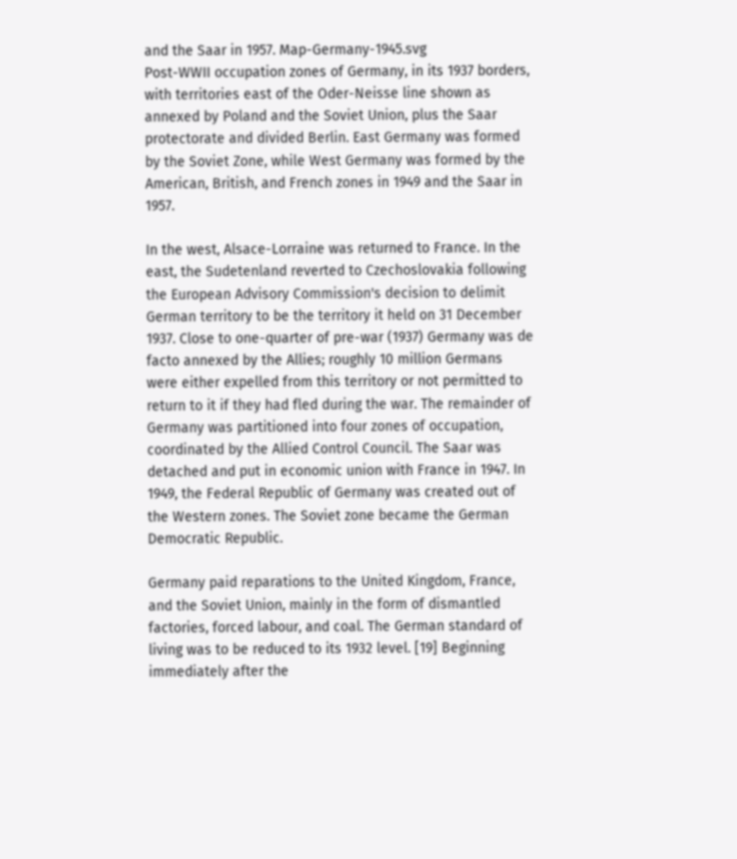and the Saar in 1957. Map-Germany-1945.svg
Post-WWII occupation zones of Germany, in its 1937 borders, with territories east of the Oder-Neisse line shown as annexed by Poland and the Soviet Union, plus the Saar protectorate and divided Berlin. East Germany was formed by the Soviet Zone, while West Germany was formed by the American, British, and French zones in 1949 and the Saar in 1957.

In the west, Alsace-Lorraine was returned to France. In the east, the Sudetenland reverted to Czechoslovakia following the European Advisory Commission's decision to delimit German territory to be the territory it held on 31 December 1937. Close to one-quarter of pre-war (1937) Germany was de facto annexed by the Allies; roughly 10 million Germans were either expelled from this territory or not permitted to return to it if they had fled during the war. The remainder of Germany was partitioned into four zones of occupation, coordinated by the Allied Control Council. The Saar was detached and put in economic union with France in 1947. In 1949, the Federal Republic of Germany was created out of the Western zones. The Soviet zone became the German Democratic Republic.

Germany paid reparations to the United Kingdom, France, and the Soviet Union, mainly in the form of dismantled factories, forced labour, and coal. The German standard of living was to be reduced to its 1932 level. [19] Beginning immediately after the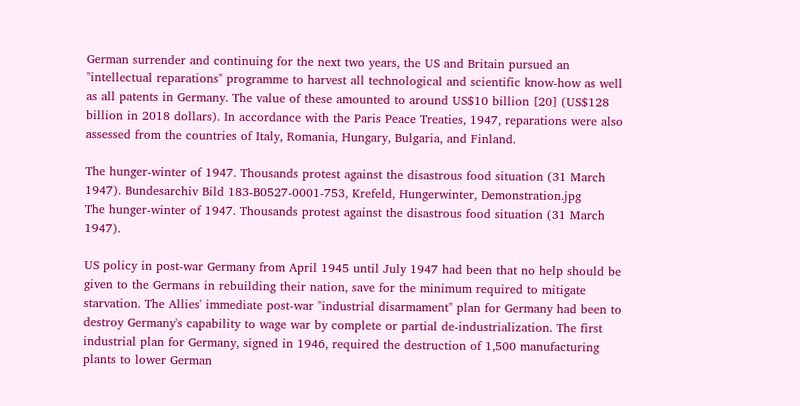German surrender and continuing for the next two years, the US and Britain pursued an "intellectual reparations" programme to harvest all technological and scientific know-how as well as all patents in Germany. The value of these amounted to around US$10 billion [20] (US$128 billion in 2018 dollars). In accordance with the Paris Peace Treaties, 1947, reparations were also assessed from the countries of Italy, Romania, Hungary, Bulgaria, and Finland.

The hunger-winter of 1947. Thousands protest against the disastrous food situation (31 March 1947). Bundesarchiv Bild 183-B0527-0001-753, Krefeld, Hungerwinter, Demonstration.jpg
The hunger-winter of 1947. Thousands protest against the disastrous food situation (31 March 1947).

US policy in post-war Germany from April 1945 until July 1947 had been that no help should be given to the Germans in rebuilding their nation, save for the minimum required to mitigate starvation. The Allies' immediate post-war "industrial disarmament" plan for Germany had been to destroy Germany's capability to wage war by complete or partial de-industrialization. The first industrial plan for Germany, signed in 1946, required the destruction of 1,500 manufacturing plants to lower German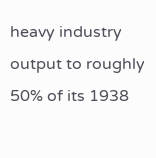heavy industry output to roughly 50% of its 1938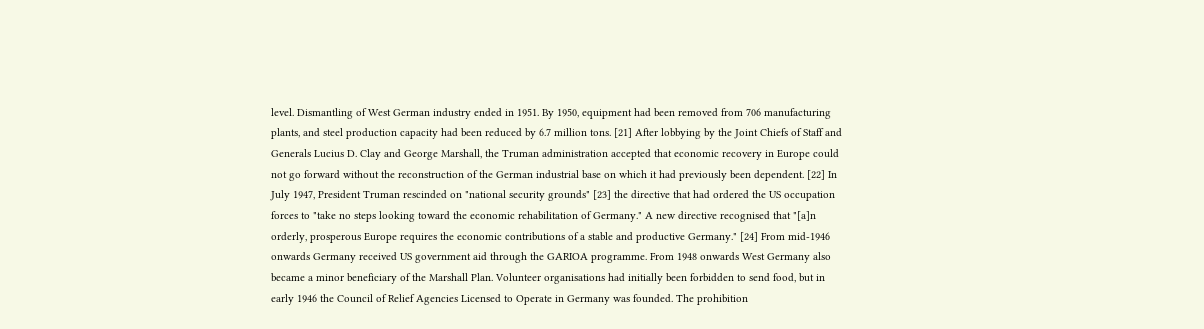level. Dismantling of West German industry ended in 1951. By 1950, equipment had been removed from 706 manufacturing plants, and steel production capacity had been reduced by 6.7 million tons. [21] After lobbying by the Joint Chiefs of Staff and Generals Lucius D. Clay and George Marshall, the Truman administration accepted that economic recovery in Europe could not go forward without the reconstruction of the German industrial base on which it had previously been dependent. [22] In July 1947, President Truman rescinded on "national security grounds" [23] the directive that had ordered the US occupation forces to "take no steps looking toward the economic rehabilitation of Germany." A new directive recognised that "[a]n orderly, prosperous Europe requires the economic contributions of a stable and productive Germany." [24] From mid-1946 onwards Germany received US government aid through the GARIOA programme. From 1948 onwards West Germany also became a minor beneficiary of the Marshall Plan. Volunteer organisations had initially been forbidden to send food, but in early 1946 the Council of Relief Agencies Licensed to Operate in Germany was founded. The prohibition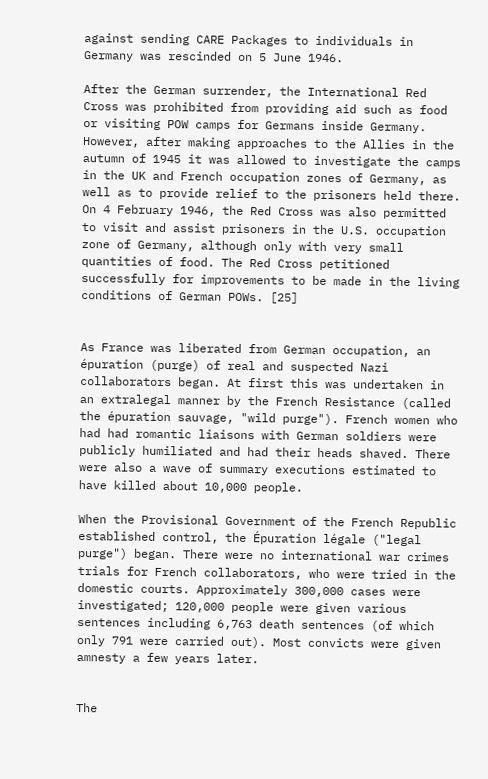against sending CARE Packages to individuals in Germany was rescinded on 5 June 1946.

After the German surrender, the International Red Cross was prohibited from providing aid such as food or visiting POW camps for Germans inside Germany. However, after making approaches to the Allies in the autumn of 1945 it was allowed to investigate the camps in the UK and French occupation zones of Germany, as well as to provide relief to the prisoners held there. On 4 February 1946, the Red Cross was also permitted to visit and assist prisoners in the U.S. occupation zone of Germany, although only with very small quantities of food. The Red Cross petitioned successfully for improvements to be made in the living conditions of German POWs. [25]


As France was liberated from German occupation, an épuration (purge) of real and suspected Nazi collaborators began. At first this was undertaken in an extralegal manner by the French Resistance (called the épuration sauvage, "wild purge"). French women who had had romantic liaisons with German soldiers were publicly humiliated and had their heads shaved. There were also a wave of summary executions estimated to have killed about 10,000 people.

When the Provisional Government of the French Republic established control, the Épuration légale ("legal purge") began. There were no international war crimes trials for French collaborators, who were tried in the domestic courts. Approximately 300,000 cases were investigated; 120,000 people were given various sentences including 6,763 death sentences (of which only 791 were carried out). Most convicts were given amnesty a few years later.


The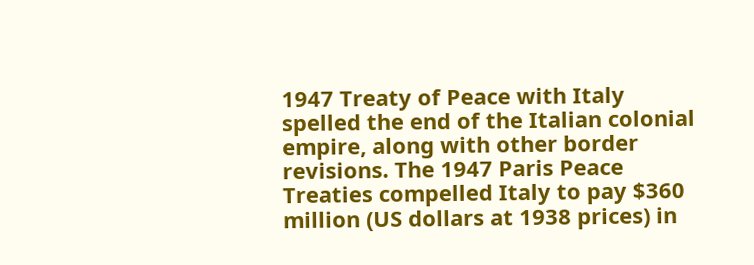1947 Treaty of Peace with Italy spelled the end of the Italian colonial empire, along with other border revisions. The 1947 Paris Peace Treaties compelled Italy to pay $360 million (US dollars at 1938 prices) in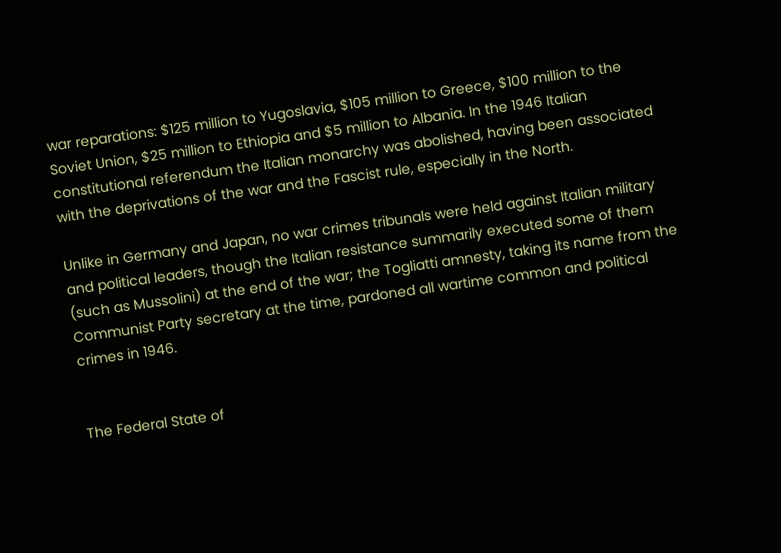war reparations: $125 million to Yugoslavia, $105 million to Greece, $100 million to the Soviet Union, $25 million to Ethiopia and $5 million to Albania. In the 1946 Italian constitutional referendum the Italian monarchy was abolished, having been associated with the deprivations of the war and the Fascist rule, especially in the North.

Unlike in Germany and Japan, no war crimes tribunals were held against Italian military and political leaders, though the Italian resistance summarily executed some of them (such as Mussolini) at the end of the war; the Togliatti amnesty, taking its name from the Communist Party secretary at the time, pardoned all wartime common and political crimes in 1946.


The Federal State of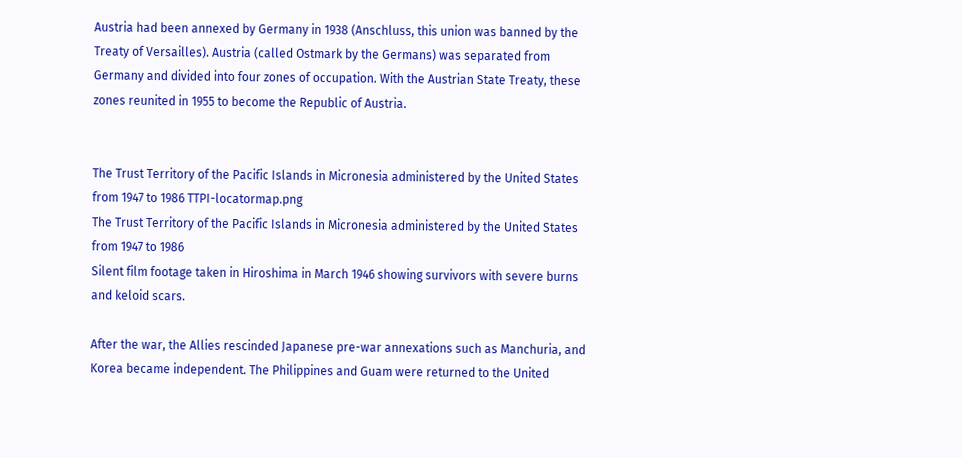Austria had been annexed by Germany in 1938 (Anschluss, this union was banned by the Treaty of Versailles). Austria (called Ostmark by the Germans) was separated from Germany and divided into four zones of occupation. With the Austrian State Treaty, these zones reunited in 1955 to become the Republic of Austria.


The Trust Territory of the Pacific Islands in Micronesia administered by the United States from 1947 to 1986 TTPI-locatormap.png
The Trust Territory of the Pacific Islands in Micronesia administered by the United States from 1947 to 1986
Silent film footage taken in Hiroshima in March 1946 showing survivors with severe burns and keloid scars.

After the war, the Allies rescinded Japanese pre-war annexations such as Manchuria, and Korea became independent. The Philippines and Guam were returned to the United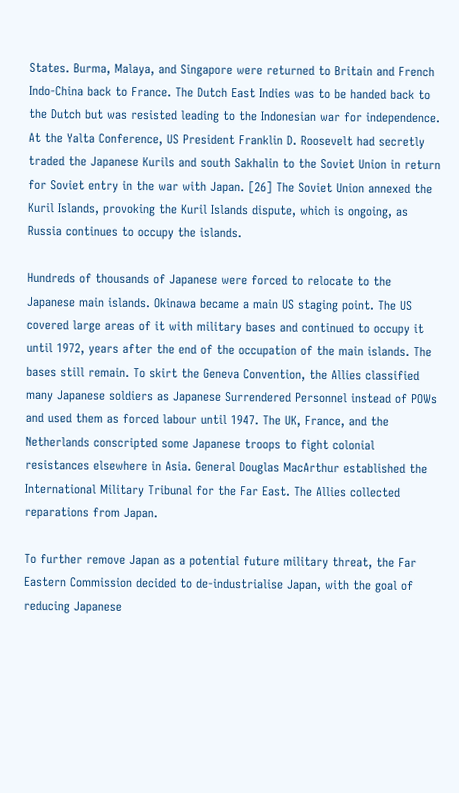States. Burma, Malaya, and Singapore were returned to Britain and French Indo-China back to France. The Dutch East Indies was to be handed back to the Dutch but was resisted leading to the Indonesian war for independence. At the Yalta Conference, US President Franklin D. Roosevelt had secretly traded the Japanese Kurils and south Sakhalin to the Soviet Union in return for Soviet entry in the war with Japan. [26] The Soviet Union annexed the Kuril Islands, provoking the Kuril Islands dispute, which is ongoing, as Russia continues to occupy the islands.

Hundreds of thousands of Japanese were forced to relocate to the Japanese main islands. Okinawa became a main US staging point. The US covered large areas of it with military bases and continued to occupy it until 1972, years after the end of the occupation of the main islands. The bases still remain. To skirt the Geneva Convention, the Allies classified many Japanese soldiers as Japanese Surrendered Personnel instead of POWs and used them as forced labour until 1947. The UK, France, and the Netherlands conscripted some Japanese troops to fight colonial resistances elsewhere in Asia. General Douglas MacArthur established the International Military Tribunal for the Far East. The Allies collected reparations from Japan.

To further remove Japan as a potential future military threat, the Far Eastern Commission decided to de-industrialise Japan, with the goal of reducing Japanese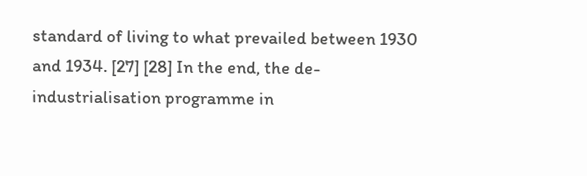standard of living to what prevailed between 1930 and 1934. [27] [28] In the end, the de-industrialisation programme in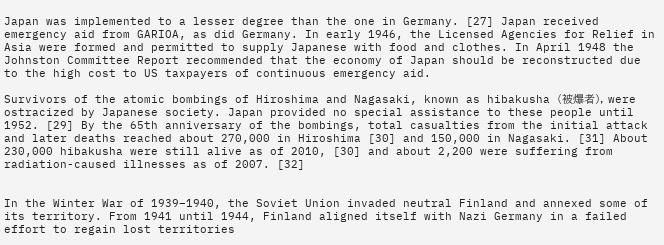Japan was implemented to a lesser degree than the one in Germany. [27] Japan received emergency aid from GARIOA, as did Germany. In early 1946, the Licensed Agencies for Relief in Asia were formed and permitted to supply Japanese with food and clothes. In April 1948 the Johnston Committee Report recommended that the economy of Japan should be reconstructed due to the high cost to US taxpayers of continuous emergency aid.

Survivors of the atomic bombings of Hiroshima and Nagasaki, known as hibakusha (被爆者), were ostracized by Japanese society. Japan provided no special assistance to these people until 1952. [29] By the 65th anniversary of the bombings, total casualties from the initial attack and later deaths reached about 270,000 in Hiroshima [30] and 150,000 in Nagasaki. [31] About 230,000 hibakusha were still alive as of 2010, [30] and about 2,200 were suffering from radiation-caused illnesses as of 2007. [32]


In the Winter War of 1939–1940, the Soviet Union invaded neutral Finland and annexed some of its territory. From 1941 until 1944, Finland aligned itself with Nazi Germany in a failed effort to regain lost territories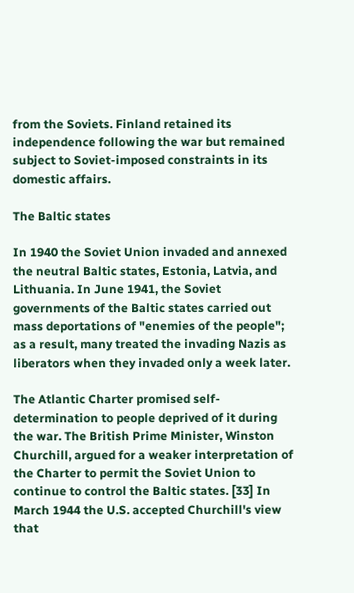from the Soviets. Finland retained its independence following the war but remained subject to Soviet-imposed constraints in its domestic affairs.

The Baltic states

In 1940 the Soviet Union invaded and annexed the neutral Baltic states, Estonia, Latvia, and Lithuania. In June 1941, the Soviet governments of the Baltic states carried out mass deportations of "enemies of the people"; as a result, many treated the invading Nazis as liberators when they invaded only a week later.

The Atlantic Charter promised self-determination to people deprived of it during the war. The British Prime Minister, Winston Churchill, argued for a weaker interpretation of the Charter to permit the Soviet Union to continue to control the Baltic states. [33] In March 1944 the U.S. accepted Churchill's view that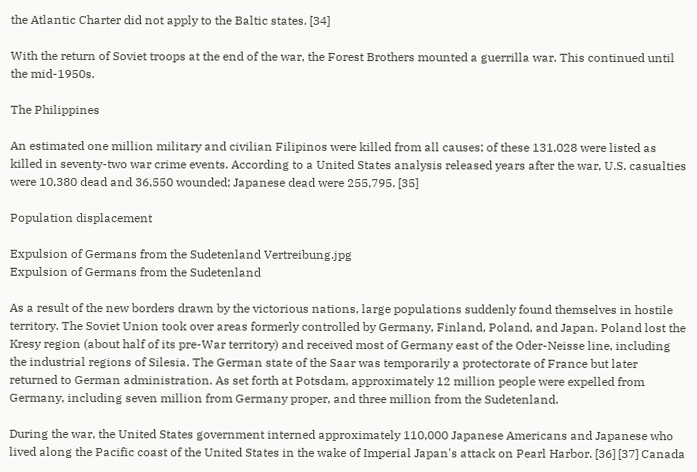the Atlantic Charter did not apply to the Baltic states. [34]

With the return of Soviet troops at the end of the war, the Forest Brothers mounted a guerrilla war. This continued until the mid-1950s.

The Philippines

An estimated one million military and civilian Filipinos were killed from all causes; of these 131,028 were listed as killed in seventy-two war crime events. According to a United States analysis released years after the war, U.S. casualties were 10,380 dead and 36,550 wounded; Japanese dead were 255,795. [35]

Population displacement

Expulsion of Germans from the Sudetenland Vertreibung.jpg
Expulsion of Germans from the Sudetenland

As a result of the new borders drawn by the victorious nations, large populations suddenly found themselves in hostile territory. The Soviet Union took over areas formerly controlled by Germany, Finland, Poland, and Japan. Poland lost the Kresy region (about half of its pre-War territory) and received most of Germany east of the Oder-Neisse line, including the industrial regions of Silesia. The German state of the Saar was temporarily a protectorate of France but later returned to German administration. As set forth at Potsdam, approximately 12 million people were expelled from Germany, including seven million from Germany proper, and three million from the Sudetenland.

During the war, the United States government interned approximately 110,000 Japanese Americans and Japanese who lived along the Pacific coast of the United States in the wake of Imperial Japan's attack on Pearl Harbor. [36] [37] Canada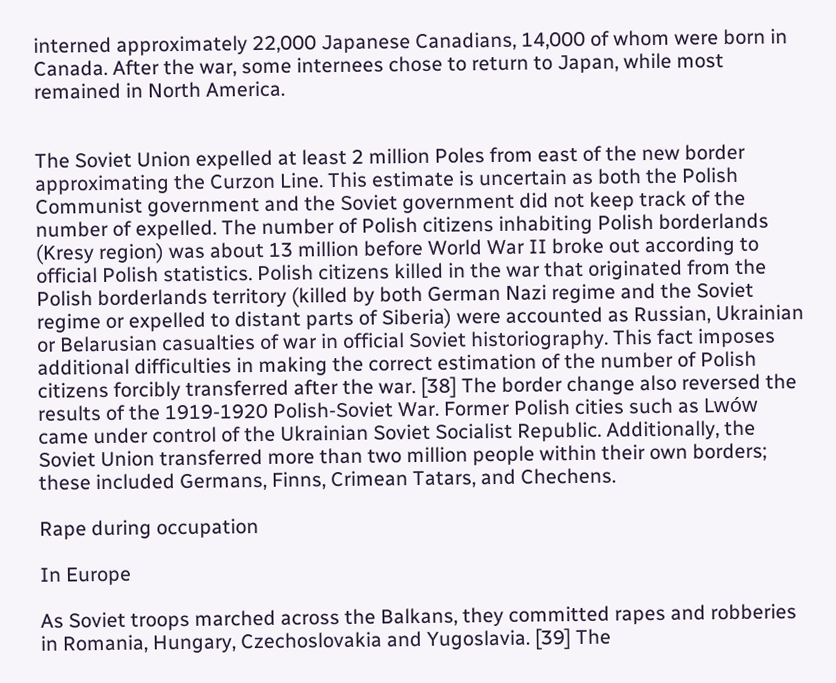interned approximately 22,000 Japanese Canadians, 14,000 of whom were born in Canada. After the war, some internees chose to return to Japan, while most remained in North America.


The Soviet Union expelled at least 2 million Poles from east of the new border approximating the Curzon Line. This estimate is uncertain as both the Polish Communist government and the Soviet government did not keep track of the number of expelled. The number of Polish citizens inhabiting Polish borderlands (Kresy region) was about 13 million before World War II broke out according to official Polish statistics. Polish citizens killed in the war that originated from the Polish borderlands territory (killed by both German Nazi regime and the Soviet regime or expelled to distant parts of Siberia) were accounted as Russian, Ukrainian or Belarusian casualties of war in official Soviet historiography. This fact imposes additional difficulties in making the correct estimation of the number of Polish citizens forcibly transferred after the war. [38] The border change also reversed the results of the 1919-1920 Polish-Soviet War. Former Polish cities such as Lwów came under control of the Ukrainian Soviet Socialist Republic. Additionally, the Soviet Union transferred more than two million people within their own borders; these included Germans, Finns, Crimean Tatars, and Chechens.

Rape during occupation

In Europe

As Soviet troops marched across the Balkans, they committed rapes and robberies in Romania, Hungary, Czechoslovakia and Yugoslavia. [39] The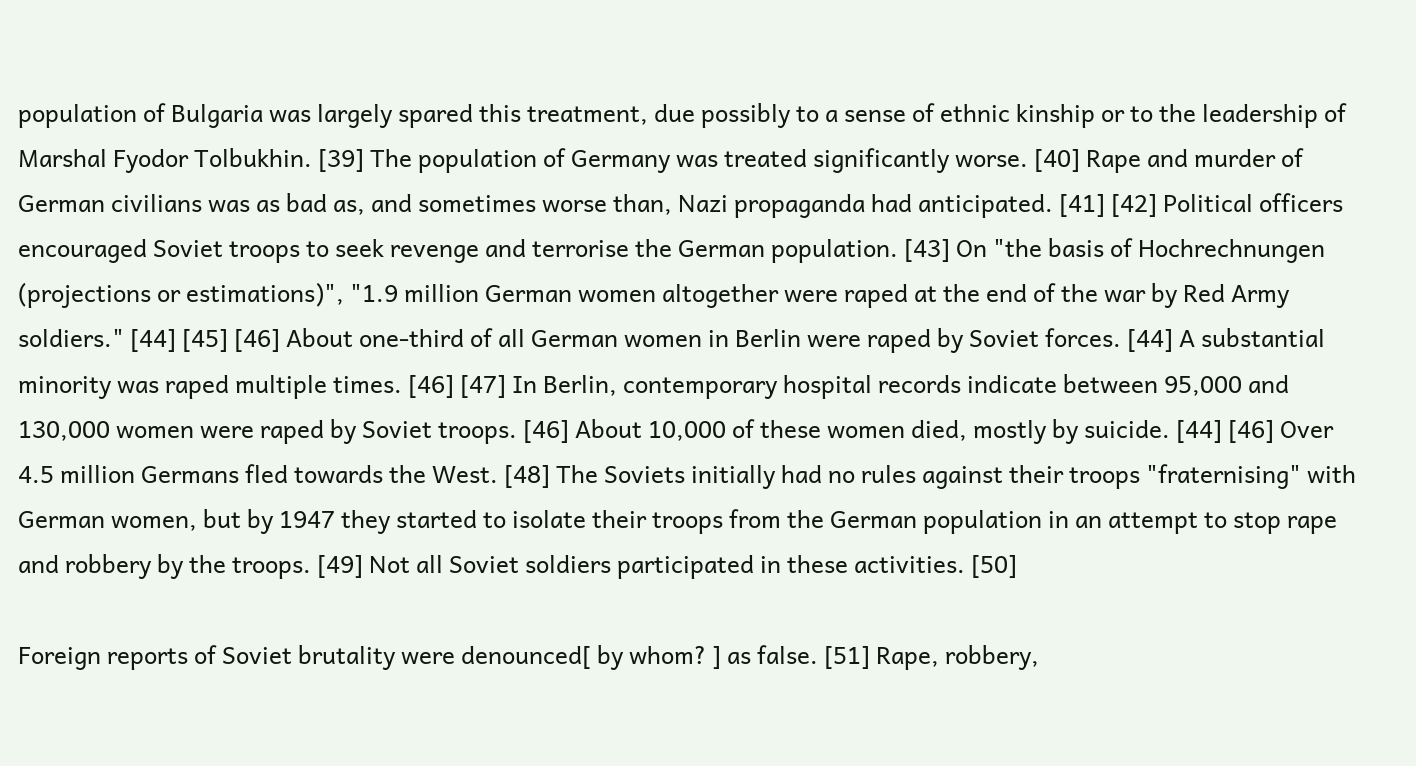population of Bulgaria was largely spared this treatment, due possibly to a sense of ethnic kinship or to the leadership of Marshal Fyodor Tolbukhin. [39] The population of Germany was treated significantly worse. [40] Rape and murder of German civilians was as bad as, and sometimes worse than, Nazi propaganda had anticipated. [41] [42] Political officers encouraged Soviet troops to seek revenge and terrorise the German population. [43] On "the basis of Hochrechnungen (projections or estimations)", "1.9 million German women altogether were raped at the end of the war by Red Army soldiers." [44] [45] [46] About one-third of all German women in Berlin were raped by Soviet forces. [44] A substantial minority was raped multiple times. [46] [47] In Berlin, contemporary hospital records indicate between 95,000 and 130,000 women were raped by Soviet troops. [46] About 10,000 of these women died, mostly by suicide. [44] [46] Over 4.5 million Germans fled towards the West. [48] The Soviets initially had no rules against their troops "fraternising" with German women, but by 1947 they started to isolate their troops from the German population in an attempt to stop rape and robbery by the troops. [49] Not all Soviet soldiers participated in these activities. [50]

Foreign reports of Soviet brutality were denounced[ by whom? ] as false. [51] Rape, robbery,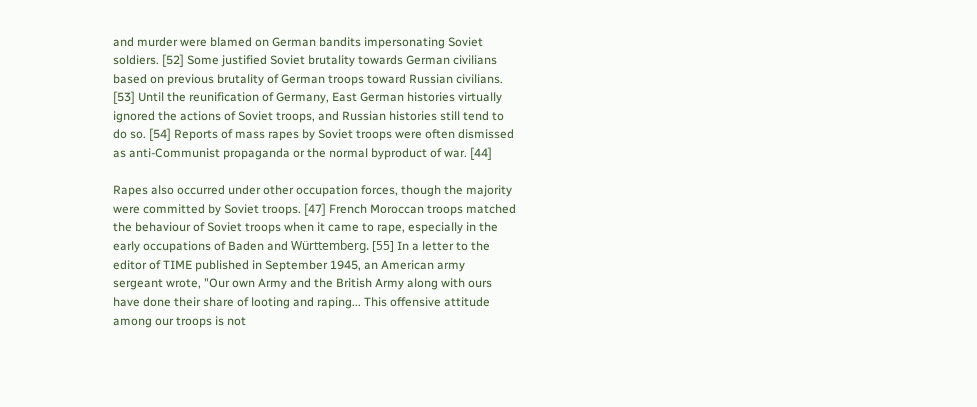and murder were blamed on German bandits impersonating Soviet soldiers. [52] Some justified Soviet brutality towards German civilians based on previous brutality of German troops toward Russian civilians. [53] Until the reunification of Germany, East German histories virtually ignored the actions of Soviet troops, and Russian histories still tend to do so. [54] Reports of mass rapes by Soviet troops were often dismissed as anti-Communist propaganda or the normal byproduct of war. [44]

Rapes also occurred under other occupation forces, though the majority were committed by Soviet troops. [47] French Moroccan troops matched the behaviour of Soviet troops when it came to rape, especially in the early occupations of Baden and Württemberg. [55] In a letter to the editor of TIME published in September 1945, an American army sergeant wrote, "Our own Army and the British Army along with ours have done their share of looting and raping... This offensive attitude among our troops is not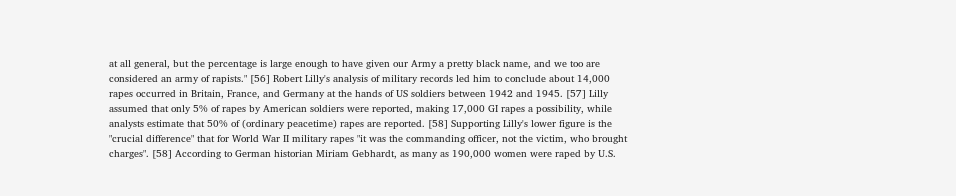at all general, but the percentage is large enough to have given our Army a pretty black name, and we too are considered an army of rapists." [56] Robert Lilly's analysis of military records led him to conclude about 14,000 rapes occurred in Britain, France, and Germany at the hands of US soldiers between 1942 and 1945. [57] Lilly assumed that only 5% of rapes by American soldiers were reported, making 17,000 GI rapes a possibility, while analysts estimate that 50% of (ordinary peacetime) rapes are reported. [58] Supporting Lilly's lower figure is the "crucial difference" that for World War II military rapes "it was the commanding officer, not the victim, who brought charges". [58] According to German historian Miriam Gebhardt, as many as 190,000 women were raped by U.S.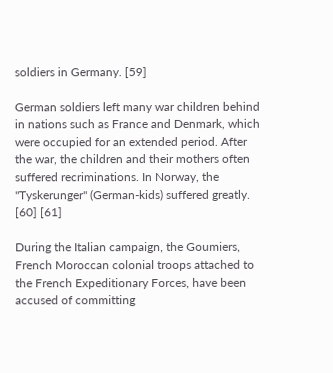soldiers in Germany. [59]

German soldiers left many war children behind in nations such as France and Denmark, which were occupied for an extended period. After the war, the children and their mothers often suffered recriminations. In Norway, the "Tyskerunger" (German-kids) suffered greatly. [60] [61]

During the Italian campaign, the Goumiers, French Moroccan colonial troops attached to the French Expeditionary Forces, have been accused of committing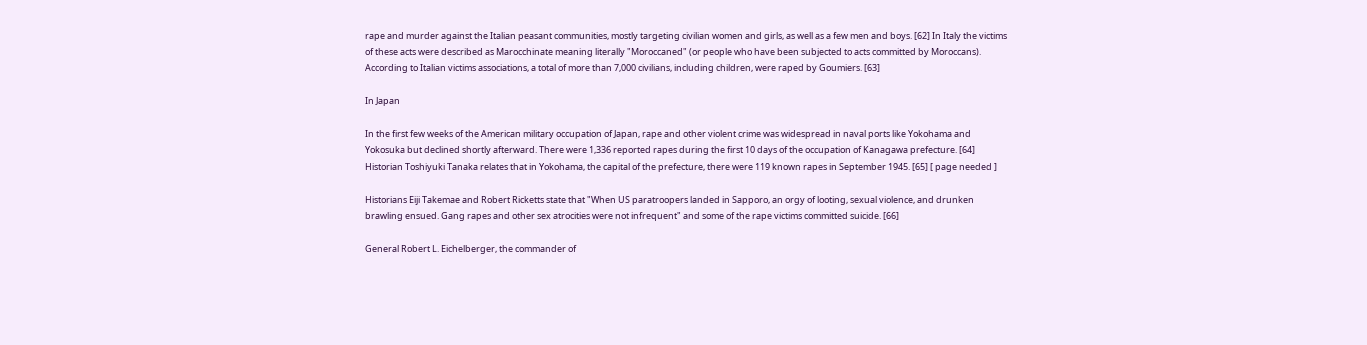rape and murder against the Italian peasant communities, mostly targeting civilian women and girls, as well as a few men and boys. [62] In Italy the victims of these acts were described as Marocchinate meaning literally "Moroccaned" (or people who have been subjected to acts committed by Moroccans). According to Italian victims associations, a total of more than 7,000 civilians, including children, were raped by Goumiers. [63]

In Japan

In the first few weeks of the American military occupation of Japan, rape and other violent crime was widespread in naval ports like Yokohama and Yokosuka but declined shortly afterward. There were 1,336 reported rapes during the first 10 days of the occupation of Kanagawa prefecture. [64] Historian Toshiyuki Tanaka relates that in Yokohama, the capital of the prefecture, there were 119 known rapes in September 1945. [65] [ page needed ]

Historians Eiji Takemae and Robert Ricketts state that "When US paratroopers landed in Sapporo, an orgy of looting, sexual violence, and drunken brawling ensued. Gang rapes and other sex atrocities were not infrequent" and some of the rape victims committed suicide. [66]

General Robert L. Eichelberger, the commander of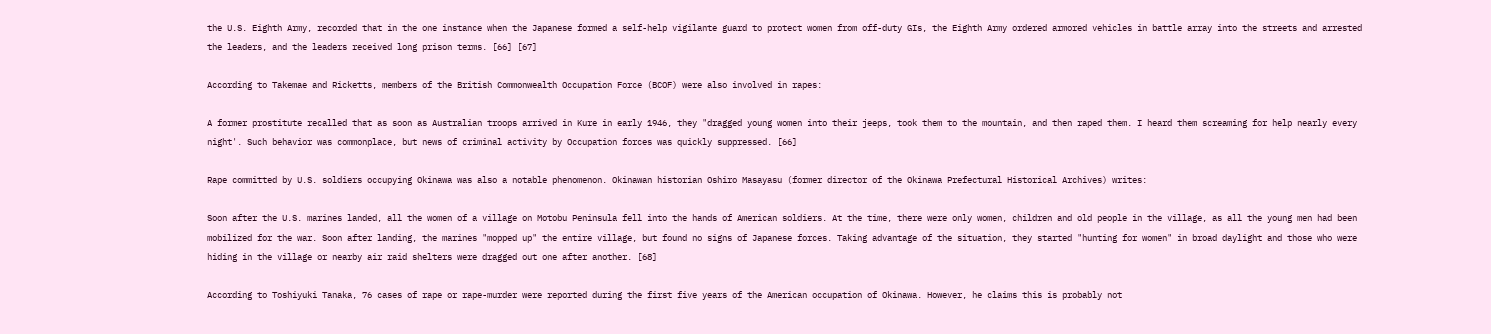the U.S. Eighth Army, recorded that in the one instance when the Japanese formed a self-help vigilante guard to protect women from off-duty GIs, the Eighth Army ordered armored vehicles in battle array into the streets and arrested the leaders, and the leaders received long prison terms. [66] [67]

According to Takemae and Ricketts, members of the British Commonwealth Occupation Force (BCOF) were also involved in rapes:

A former prostitute recalled that as soon as Australian troops arrived in Kure in early 1946, they "dragged young women into their jeeps, took them to the mountain, and then raped them. I heard them screaming for help nearly every night'. Such behavior was commonplace, but news of criminal activity by Occupation forces was quickly suppressed. [66]

Rape committed by U.S. soldiers occupying Okinawa was also a notable phenomenon. Okinawan historian Oshiro Masayasu (former director of the Okinawa Prefectural Historical Archives) writes:

Soon after the U.S. marines landed, all the women of a village on Motobu Peninsula fell into the hands of American soldiers. At the time, there were only women, children and old people in the village, as all the young men had been mobilized for the war. Soon after landing, the marines "mopped up" the entire village, but found no signs of Japanese forces. Taking advantage of the situation, they started "hunting for women" in broad daylight and those who were hiding in the village or nearby air raid shelters were dragged out one after another. [68]

According to Toshiyuki Tanaka, 76 cases of rape or rape-murder were reported during the first five years of the American occupation of Okinawa. However, he claims this is probably not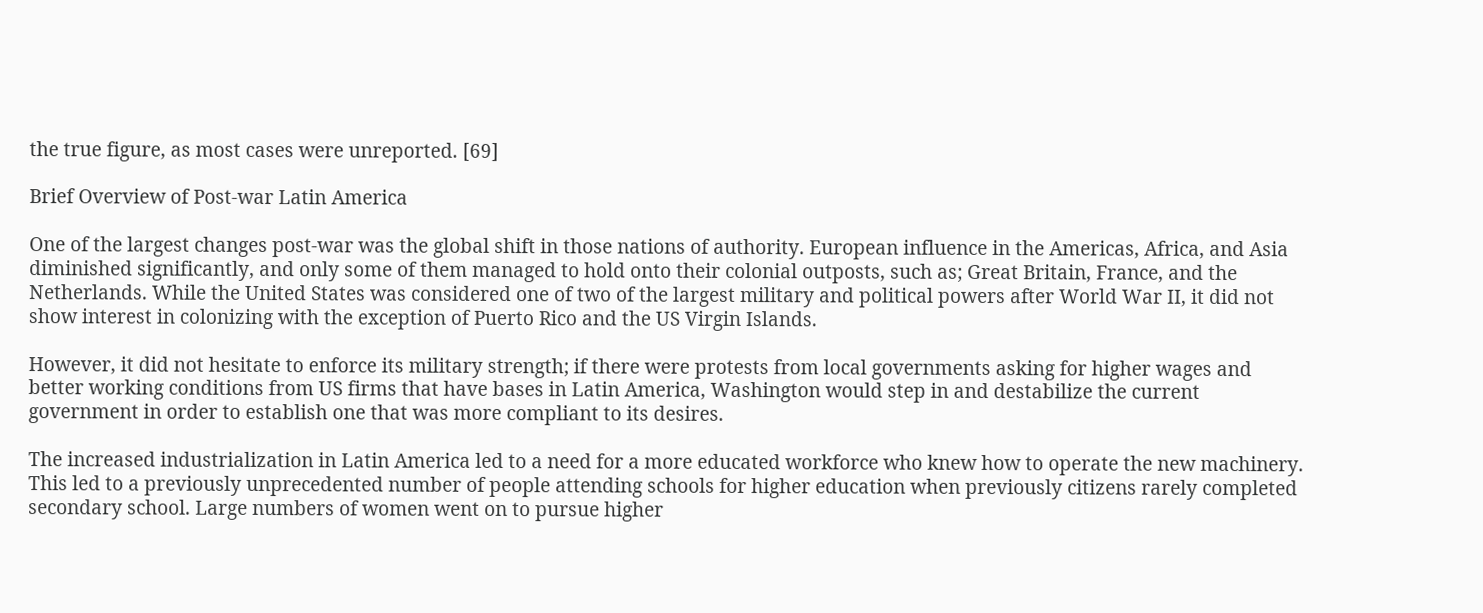the true figure, as most cases were unreported. [69]

Brief Overview of Post-war Latin America

One of the largest changes post-war was the global shift in those nations of authority. European influence in the Americas, Africa, and Asia diminished significantly, and only some of them managed to hold onto their colonial outposts, such as; Great Britain, France, and the Netherlands. While the United States was considered one of two of the largest military and political powers after World War II, it did not show interest in colonizing with the exception of Puerto Rico and the US Virgin Islands.

However, it did not hesitate to enforce its military strength; if there were protests from local governments asking for higher wages and better working conditions from US firms that have bases in Latin America, Washington would step in and destabilize the current government in order to establish one that was more compliant to its desires.

The increased industrialization in Latin America led to a need for a more educated workforce who knew how to operate the new machinery. This led to a previously unprecedented number of people attending schools for higher education when previously citizens rarely completed secondary school. Large numbers of women went on to pursue higher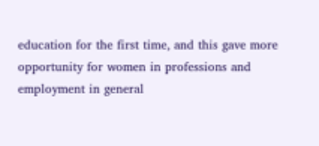education for the first time, and this gave more opportunity for women in professions and employment in general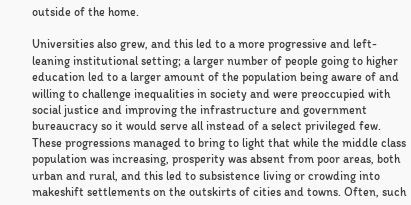outside of the home.

Universities also grew, and this led to a more progressive and left-leaning institutional setting; a larger number of people going to higher education led to a larger amount of the population being aware of and willing to challenge inequalities in society and were preoccupied with social justice and improving the infrastructure and government bureaucracy so it would serve all instead of a select privileged few. These progressions managed to bring to light that while the middle class population was increasing, prosperity was absent from poor areas, both urban and rural, and this led to subsistence living or crowding into makeshift settlements on the outskirts of cities and towns. Often, such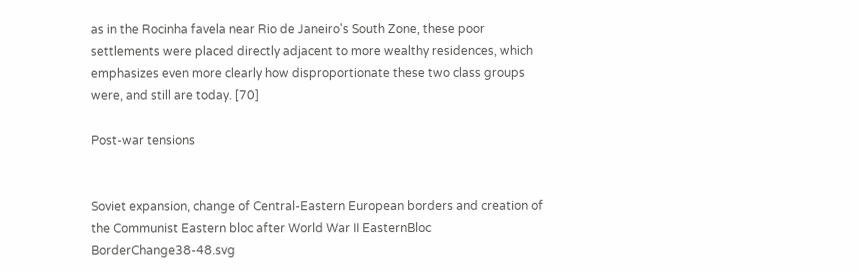as in the Rocinha favela near Rio de Janeiro's South Zone, these poor settlements were placed directly adjacent to more wealthy residences, which emphasizes even more clearly how disproportionate these two class groups were, and still are today. [70]

Post-war tensions


Soviet expansion, change of Central-Eastern European borders and creation of the Communist Eastern bloc after World War II EasternBloc BorderChange38-48.svg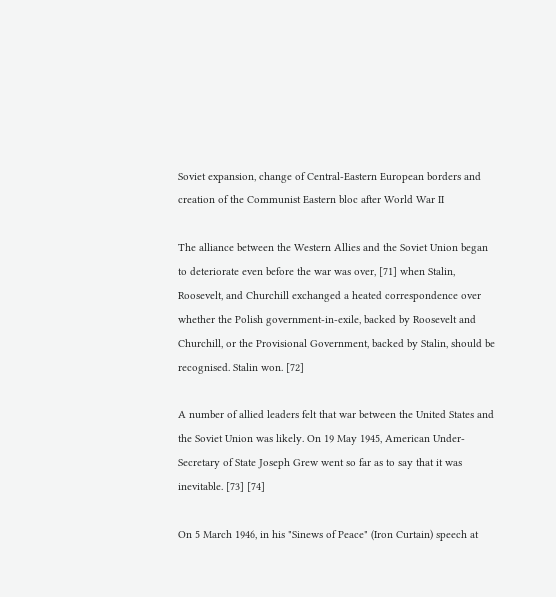Soviet expansion, change of Central-Eastern European borders and creation of the Communist Eastern bloc after World War II

The alliance between the Western Allies and the Soviet Union began to deteriorate even before the war was over, [71] when Stalin, Roosevelt, and Churchill exchanged a heated correspondence over whether the Polish government-in-exile, backed by Roosevelt and Churchill, or the Provisional Government, backed by Stalin, should be recognised. Stalin won. [72]

A number of allied leaders felt that war between the United States and the Soviet Union was likely. On 19 May 1945, American Under-Secretary of State Joseph Grew went so far as to say that it was inevitable. [73] [74]

On 5 March 1946, in his "Sinews of Peace" (Iron Curtain) speech at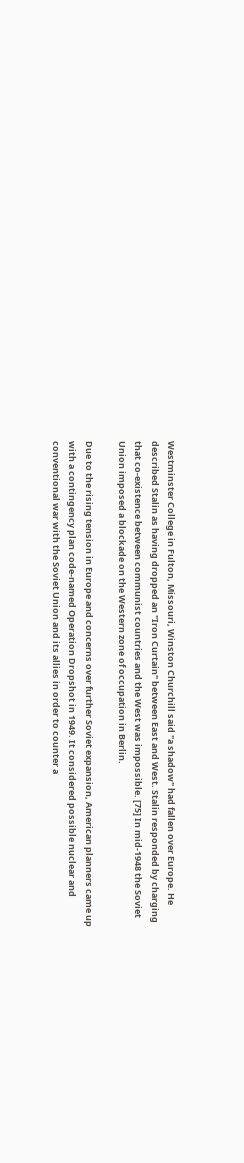Westminster College in Fulton, Missouri, Winston Churchill said "a shadow" had fallen over Europe. He described Stalin as having dropped an "Iron Curtain" between East and West. Stalin responded by charging that co-existence between communist countries and the West was impossible. [75] In mid-1948 the Soviet Union imposed a blockade on the Western zone of occupation in Berlin.

Due to the rising tension in Europe and concerns over further Soviet expansion, American planners came up with a contingency plan code-named Operation Dropshot in 1949. It considered possible nuclear and conventional war with the Soviet Union and its allies in order to counter a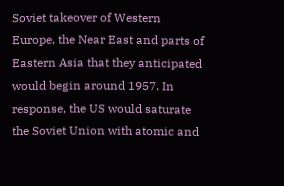Soviet takeover of Western Europe, the Near East and parts of Eastern Asia that they anticipated would begin around 1957. In response, the US would saturate the Soviet Union with atomic and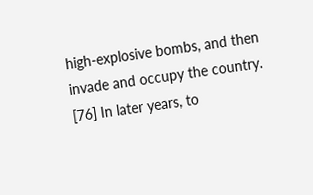high-explosive bombs, and then invade and occupy the country. [76] In later years, to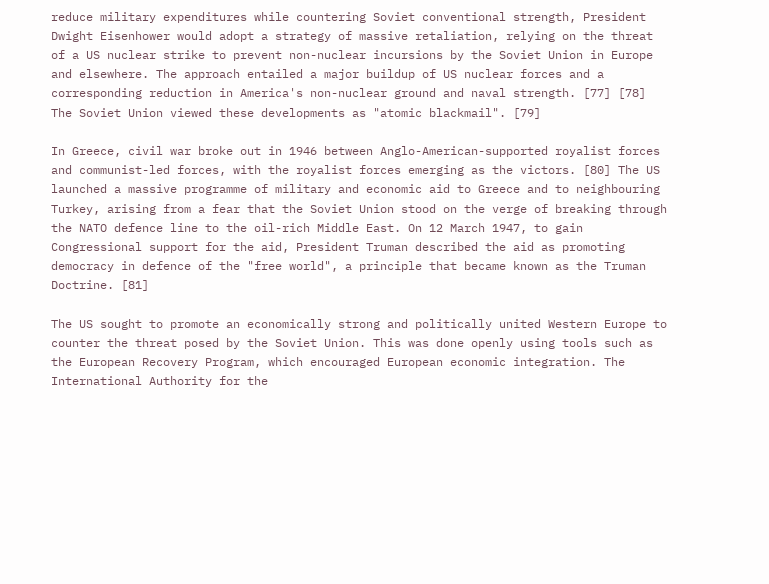reduce military expenditures while countering Soviet conventional strength, President Dwight Eisenhower would adopt a strategy of massive retaliation, relying on the threat of a US nuclear strike to prevent non-nuclear incursions by the Soviet Union in Europe and elsewhere. The approach entailed a major buildup of US nuclear forces and a corresponding reduction in America's non-nuclear ground and naval strength. [77] [78] The Soviet Union viewed these developments as "atomic blackmail". [79]

In Greece, civil war broke out in 1946 between Anglo-American-supported royalist forces and communist-led forces, with the royalist forces emerging as the victors. [80] The US launched a massive programme of military and economic aid to Greece and to neighbouring Turkey, arising from a fear that the Soviet Union stood on the verge of breaking through the NATO defence line to the oil-rich Middle East. On 12 March 1947, to gain Congressional support for the aid, President Truman described the aid as promoting democracy in defence of the "free world", a principle that became known as the Truman Doctrine. [81]

The US sought to promote an economically strong and politically united Western Europe to counter the threat posed by the Soviet Union. This was done openly using tools such as the European Recovery Program, which encouraged European economic integration. The International Authority for the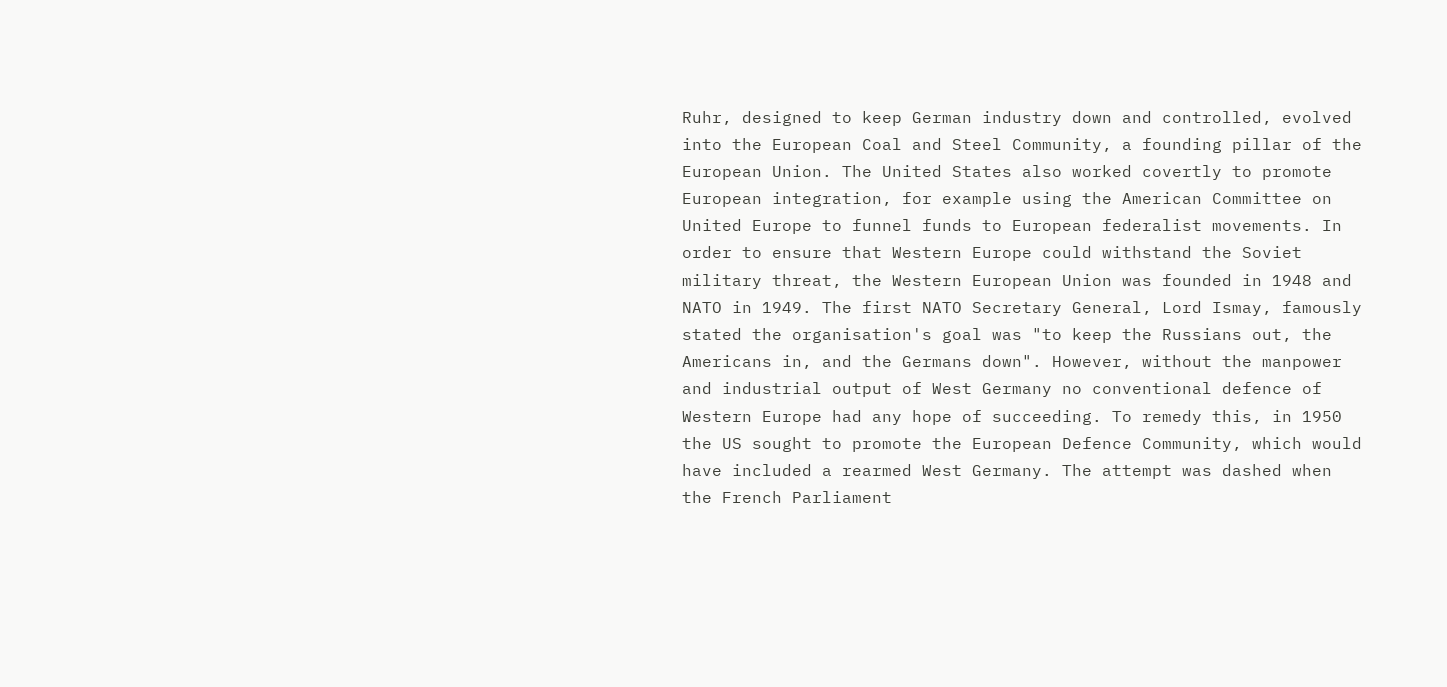Ruhr, designed to keep German industry down and controlled, evolved into the European Coal and Steel Community, a founding pillar of the European Union. The United States also worked covertly to promote European integration, for example using the American Committee on United Europe to funnel funds to European federalist movements. In order to ensure that Western Europe could withstand the Soviet military threat, the Western European Union was founded in 1948 and NATO in 1949. The first NATO Secretary General, Lord Ismay, famously stated the organisation's goal was "to keep the Russians out, the Americans in, and the Germans down". However, without the manpower and industrial output of West Germany no conventional defence of Western Europe had any hope of succeeding. To remedy this, in 1950 the US sought to promote the European Defence Community, which would have included a rearmed West Germany. The attempt was dashed when the French Parliament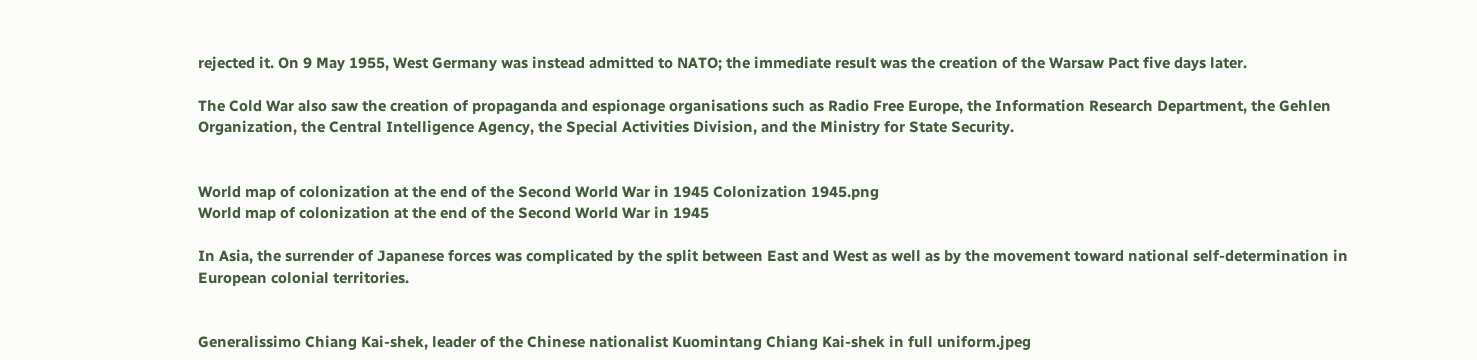rejected it. On 9 May 1955, West Germany was instead admitted to NATO; the immediate result was the creation of the Warsaw Pact five days later.

The Cold War also saw the creation of propaganda and espionage organisations such as Radio Free Europe, the Information Research Department, the Gehlen Organization, the Central Intelligence Agency, the Special Activities Division, and the Ministry for State Security.


World map of colonization at the end of the Second World War in 1945 Colonization 1945.png
World map of colonization at the end of the Second World War in 1945

In Asia, the surrender of Japanese forces was complicated by the split between East and West as well as by the movement toward national self-determination in European colonial territories.


Generalissimo Chiang Kai-shek, leader of the Chinese nationalist Kuomintang Chiang Kai-shek in full uniform.jpeg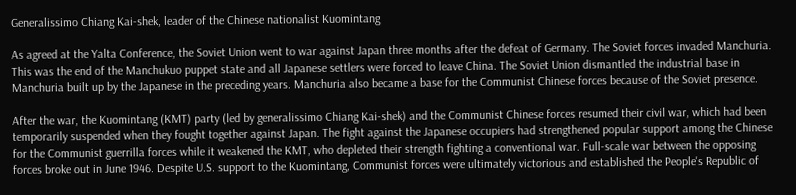Generalissimo Chiang Kai-shek, leader of the Chinese nationalist Kuomintang

As agreed at the Yalta Conference, the Soviet Union went to war against Japan three months after the defeat of Germany. The Soviet forces invaded Manchuria. This was the end of the Manchukuo puppet state and all Japanese settlers were forced to leave China. The Soviet Union dismantled the industrial base in Manchuria built up by the Japanese in the preceding years. Manchuria also became a base for the Communist Chinese forces because of the Soviet presence.

After the war, the Kuomintang (KMT) party (led by generalissimo Chiang Kai-shek) and the Communist Chinese forces resumed their civil war, which had been temporarily suspended when they fought together against Japan. The fight against the Japanese occupiers had strengthened popular support among the Chinese for the Communist guerrilla forces while it weakened the KMT, who depleted their strength fighting a conventional war. Full-scale war between the opposing forces broke out in June 1946. Despite U.S. support to the Kuomintang, Communist forces were ultimately victorious and established the People's Republic of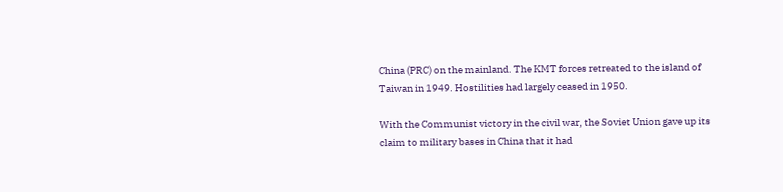China (PRC) on the mainland. The KMT forces retreated to the island of Taiwan in 1949. Hostilities had largely ceased in 1950.

With the Communist victory in the civil war, the Soviet Union gave up its claim to military bases in China that it had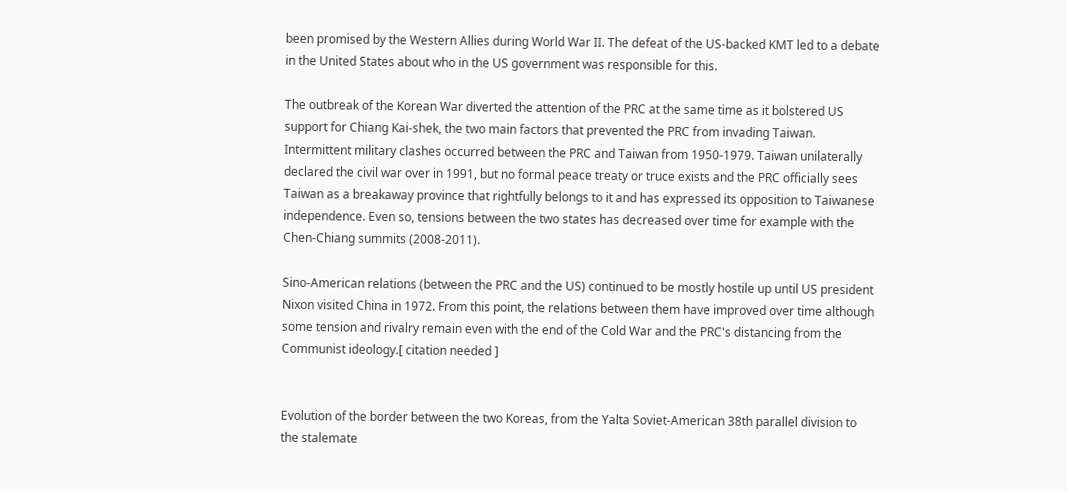been promised by the Western Allies during World War II. The defeat of the US-backed KMT led to a debate in the United States about who in the US government was responsible for this.

The outbreak of the Korean War diverted the attention of the PRC at the same time as it bolstered US support for Chiang Kai-shek, the two main factors that prevented the PRC from invading Taiwan. Intermittent military clashes occurred between the PRC and Taiwan from 1950-1979. Taiwan unilaterally declared the civil war over in 1991, but no formal peace treaty or truce exists and the PRC officially sees Taiwan as a breakaway province that rightfully belongs to it and has expressed its opposition to Taiwanese independence. Even so, tensions between the two states has decreased over time for example with the Chen-Chiang summits (2008-2011).

Sino-American relations (between the PRC and the US) continued to be mostly hostile up until US president Nixon visited China in 1972. From this point, the relations between them have improved over time although some tension and rivalry remain even with the end of the Cold War and the PRC's distancing from the Communist ideology.[ citation needed ]


Evolution of the border between the two Koreas, from the Yalta Soviet-American 38th parallel division to the stalemate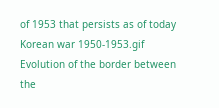of 1953 that persists as of today Korean war 1950-1953.gif
Evolution of the border between the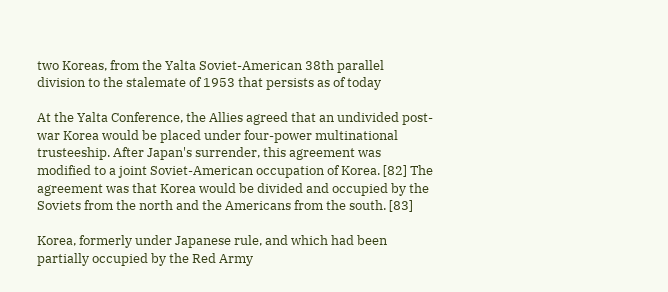two Koreas, from the Yalta Soviet-American 38th parallel division to the stalemate of 1953 that persists as of today

At the Yalta Conference, the Allies agreed that an undivided post-war Korea would be placed under four-power multinational trusteeship. After Japan's surrender, this agreement was modified to a joint Soviet-American occupation of Korea. [82] The agreement was that Korea would be divided and occupied by the Soviets from the north and the Americans from the south. [83]

Korea, formerly under Japanese rule, and which had been partially occupied by the Red Army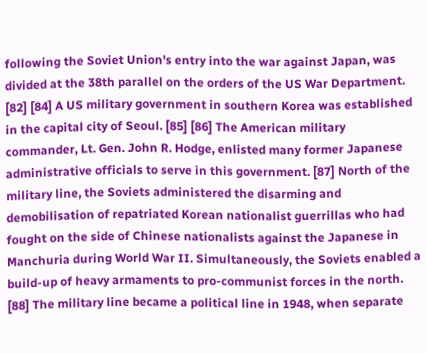following the Soviet Union's entry into the war against Japan, was divided at the 38th parallel on the orders of the US War Department. [82] [84] A US military government in southern Korea was established in the capital city of Seoul. [85] [86] The American military commander, Lt. Gen. John R. Hodge, enlisted many former Japanese administrative officials to serve in this government. [87] North of the military line, the Soviets administered the disarming and demobilisation of repatriated Korean nationalist guerrillas who had fought on the side of Chinese nationalists against the Japanese in Manchuria during World War II. Simultaneously, the Soviets enabled a build-up of heavy armaments to pro-communist forces in the north. [88] The military line became a political line in 1948, when separate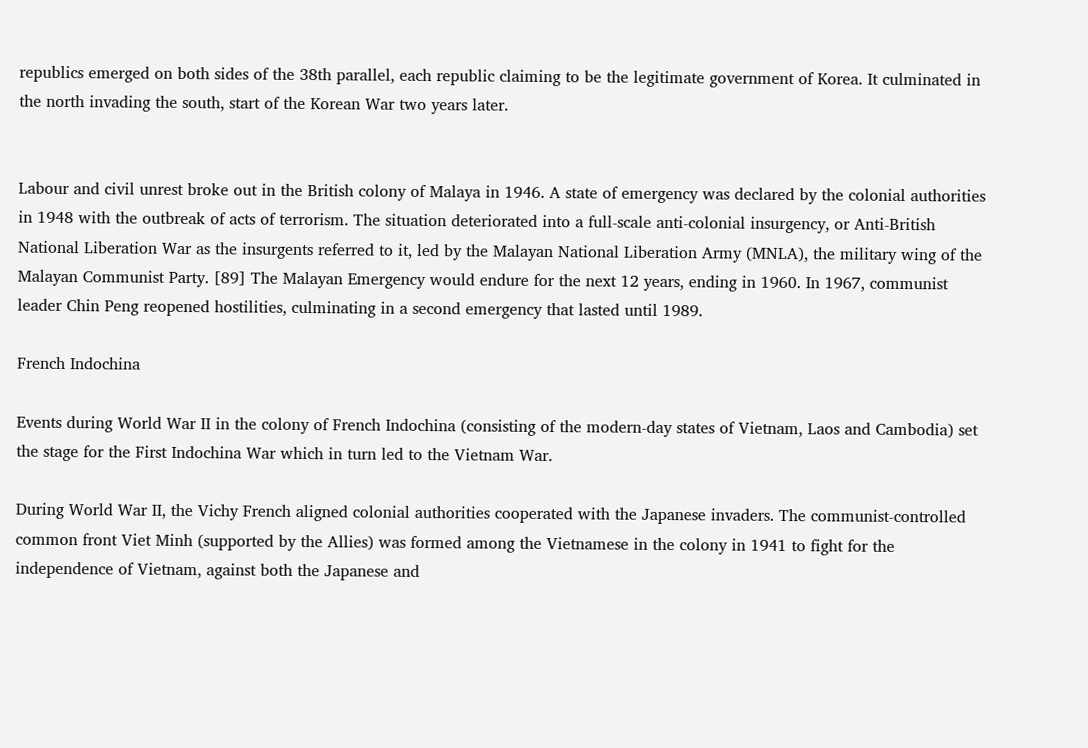republics emerged on both sides of the 38th parallel, each republic claiming to be the legitimate government of Korea. It culminated in the north invading the south, start of the Korean War two years later.


Labour and civil unrest broke out in the British colony of Malaya in 1946. A state of emergency was declared by the colonial authorities in 1948 with the outbreak of acts of terrorism. The situation deteriorated into a full-scale anti-colonial insurgency, or Anti-British National Liberation War as the insurgents referred to it, led by the Malayan National Liberation Army (MNLA), the military wing of the Malayan Communist Party. [89] The Malayan Emergency would endure for the next 12 years, ending in 1960. In 1967, communist leader Chin Peng reopened hostilities, culminating in a second emergency that lasted until 1989.

French Indochina

Events during World War II in the colony of French Indochina (consisting of the modern-day states of Vietnam, Laos and Cambodia) set the stage for the First Indochina War which in turn led to the Vietnam War.

During World War II, the Vichy French aligned colonial authorities cooperated with the Japanese invaders. The communist-controlled common front Viet Minh (supported by the Allies) was formed among the Vietnamese in the colony in 1941 to fight for the independence of Vietnam, against both the Japanese and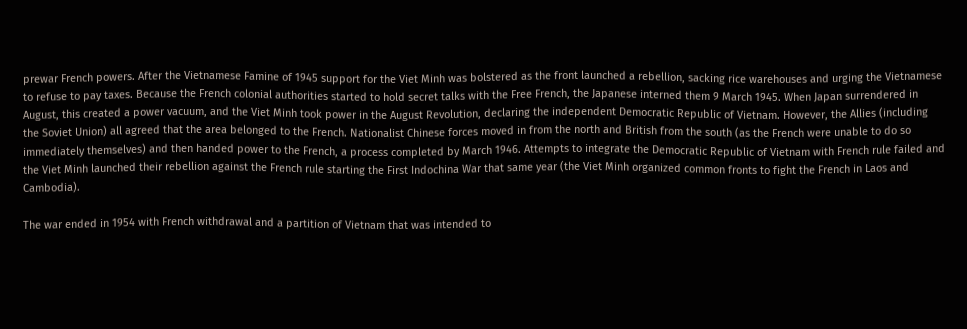prewar French powers. After the Vietnamese Famine of 1945 support for the Viet Minh was bolstered as the front launched a rebellion, sacking rice warehouses and urging the Vietnamese to refuse to pay taxes. Because the French colonial authorities started to hold secret talks with the Free French, the Japanese interned them 9 March 1945. When Japan surrendered in August, this created a power vacuum, and the Viet Minh took power in the August Revolution, declaring the independent Democratic Republic of Vietnam. However, the Allies (including the Soviet Union) all agreed that the area belonged to the French. Nationalist Chinese forces moved in from the north and British from the south (as the French were unable to do so immediately themselves) and then handed power to the French, a process completed by March 1946. Attempts to integrate the Democratic Republic of Vietnam with French rule failed and the Viet Minh launched their rebellion against the French rule starting the First Indochina War that same year (the Viet Minh organized common fronts to fight the French in Laos and Cambodia).

The war ended in 1954 with French withdrawal and a partition of Vietnam that was intended to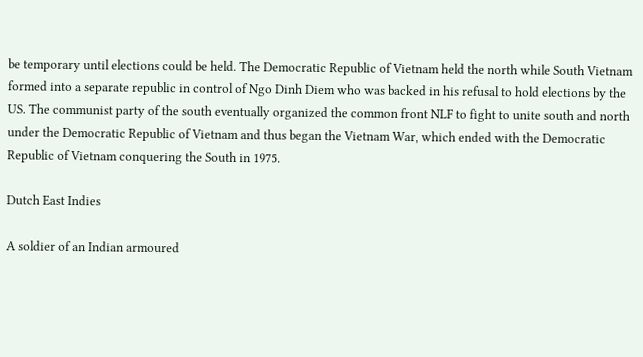be temporary until elections could be held. The Democratic Republic of Vietnam held the north while South Vietnam formed into a separate republic in control of Ngo Dinh Diem who was backed in his refusal to hold elections by the US. The communist party of the south eventually organized the common front NLF to fight to unite south and north under the Democratic Republic of Vietnam and thus began the Vietnam War, which ended with the Democratic Republic of Vietnam conquering the South in 1975.

Dutch East Indies

A soldier of an Indian armoured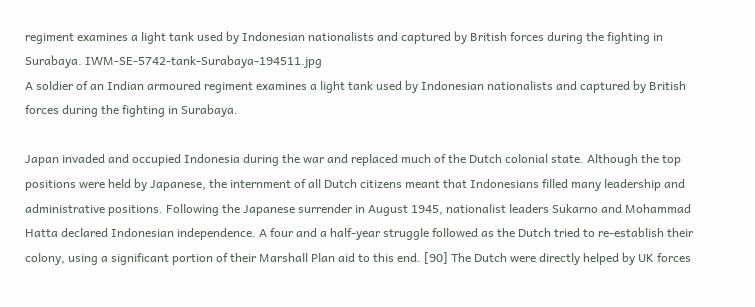regiment examines a light tank used by Indonesian nationalists and captured by British forces during the fighting in Surabaya. IWM-SE-5742-tank-Surabaya-194511.jpg
A soldier of an Indian armoured regiment examines a light tank used by Indonesian nationalists and captured by British forces during the fighting in Surabaya.

Japan invaded and occupied Indonesia during the war and replaced much of the Dutch colonial state. Although the top positions were held by Japanese, the internment of all Dutch citizens meant that Indonesians filled many leadership and administrative positions. Following the Japanese surrender in August 1945, nationalist leaders Sukarno and Mohammad Hatta declared Indonesian independence. A four and a half-year struggle followed as the Dutch tried to re-establish their colony, using a significant portion of their Marshall Plan aid to this end. [90] The Dutch were directly helped by UK forces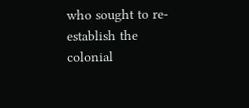who sought to re-establish the colonial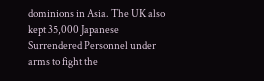dominions in Asia. The UK also kept 35,000 Japanese Surrendered Personnel under arms to fight the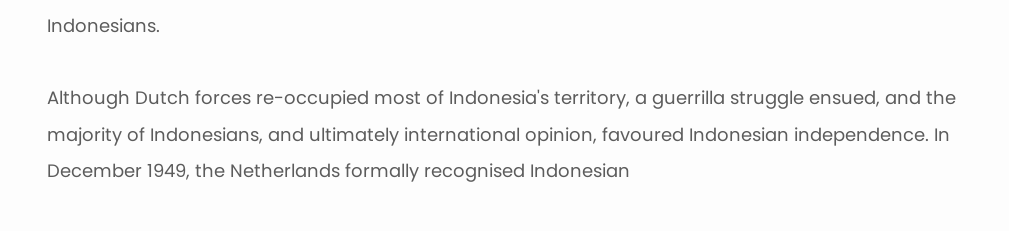Indonesians.

Although Dutch forces re-occupied most of Indonesia's territory, a guerrilla struggle ensued, and the majority of Indonesians, and ultimately international opinion, favoured Indonesian independence. In December 1949, the Netherlands formally recognised Indonesian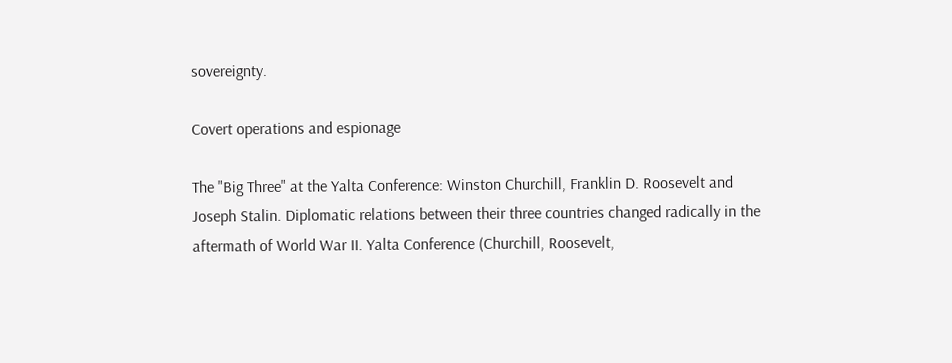sovereignty.

Covert operations and espionage

The "Big Three" at the Yalta Conference: Winston Churchill, Franklin D. Roosevelt and Joseph Stalin. Diplomatic relations between their three countries changed radically in the aftermath of World War II. Yalta Conference (Churchill, Roosevelt,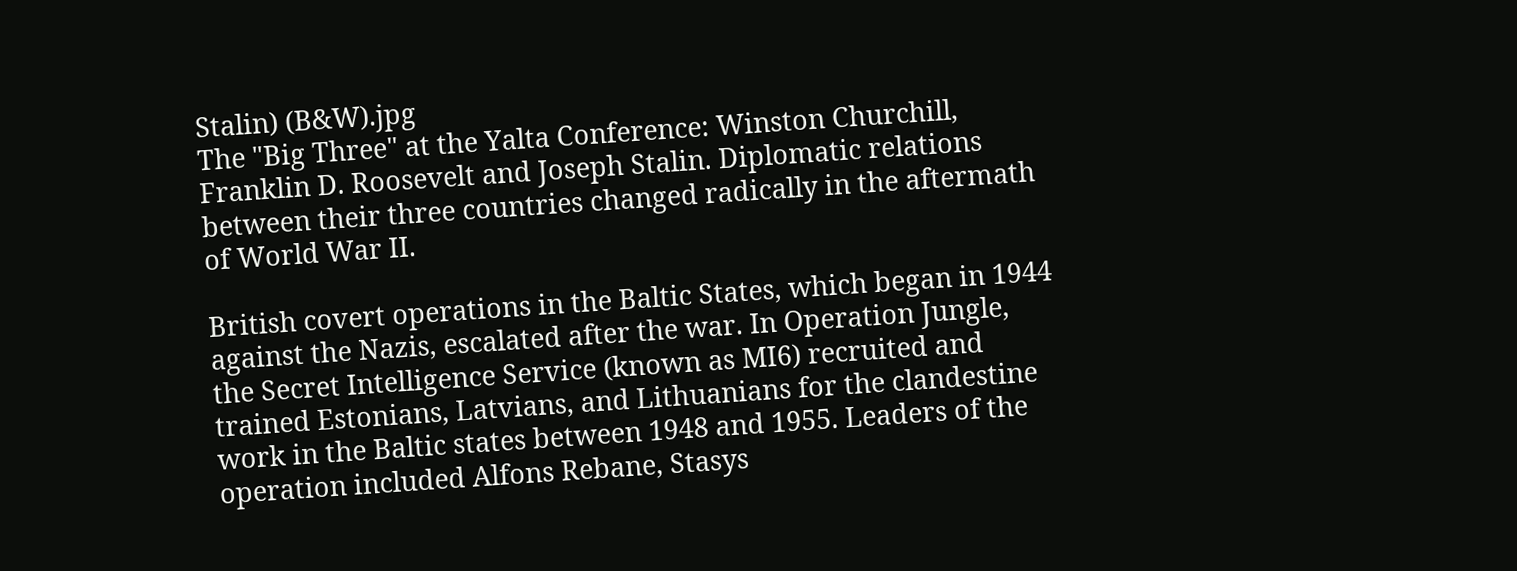Stalin) (B&W).jpg
The "Big Three" at the Yalta Conference: Winston Churchill, Franklin D. Roosevelt and Joseph Stalin. Diplomatic relations between their three countries changed radically in the aftermath of World War II.

British covert operations in the Baltic States, which began in 1944 against the Nazis, escalated after the war. In Operation Jungle, the Secret Intelligence Service (known as MI6) recruited and trained Estonians, Latvians, and Lithuanians for the clandestine work in the Baltic states between 1948 and 1955. Leaders of the operation included Alfons Rebane, Stasys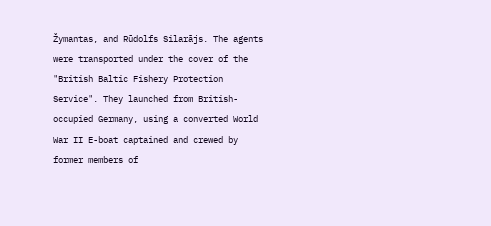Žymantas, and Rūdolfs Silarājs. The agents were transported under the cover of the "British Baltic Fishery Protection Service". They launched from British-occupied Germany, using a converted World War II E-boat captained and crewed by former members of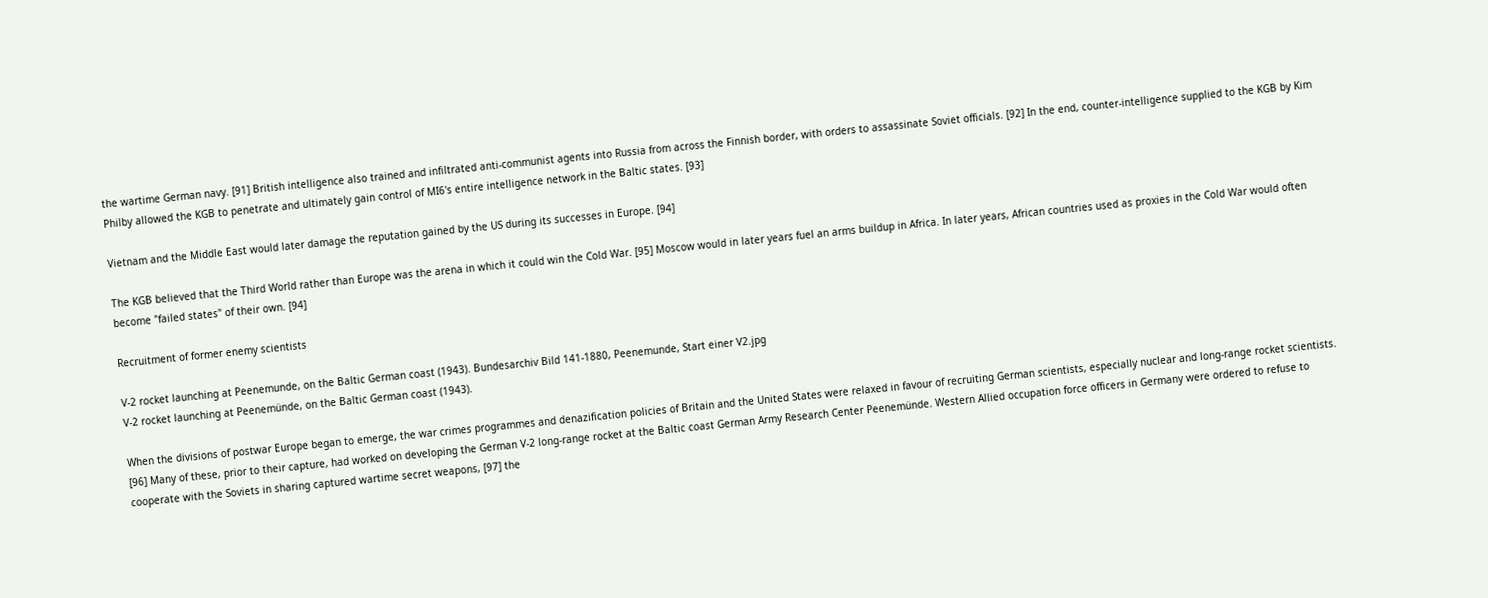the wartime German navy. [91] British intelligence also trained and infiltrated anti-communist agents into Russia from across the Finnish border, with orders to assassinate Soviet officials. [92] In the end, counter-intelligence supplied to the KGB by Kim Philby allowed the KGB to penetrate and ultimately gain control of MI6's entire intelligence network in the Baltic states. [93]

Vietnam and the Middle East would later damage the reputation gained by the US during its successes in Europe. [94]

The KGB believed that the Third World rather than Europe was the arena in which it could win the Cold War. [95] Moscow would in later years fuel an arms buildup in Africa. In later years, African countries used as proxies in the Cold War would often become "failed states" of their own. [94]

Recruitment of former enemy scientists

V-2 rocket launching at Peenemunde, on the Baltic German coast (1943). Bundesarchiv Bild 141-1880, Peenemunde, Start einer V2.jpg
V-2 rocket launching at Peenemünde, on the Baltic German coast (1943).

When the divisions of postwar Europe began to emerge, the war crimes programmes and denazification policies of Britain and the United States were relaxed in favour of recruiting German scientists, especially nuclear and long-range rocket scientists. [96] Many of these, prior to their capture, had worked on developing the German V-2 long-range rocket at the Baltic coast German Army Research Center Peenemünde. Western Allied occupation force officers in Germany were ordered to refuse to cooperate with the Soviets in sharing captured wartime secret weapons, [97] the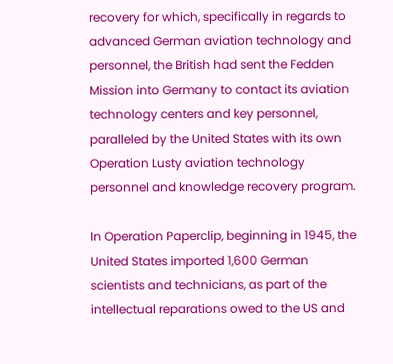recovery for which, specifically in regards to advanced German aviation technology and personnel, the British had sent the Fedden Mission into Germany to contact its aviation technology centers and key personnel, paralleled by the United States with its own Operation Lusty aviation technology personnel and knowledge recovery program.

In Operation Paperclip, beginning in 1945, the United States imported 1,600 German scientists and technicians, as part of the intellectual reparations owed to the US and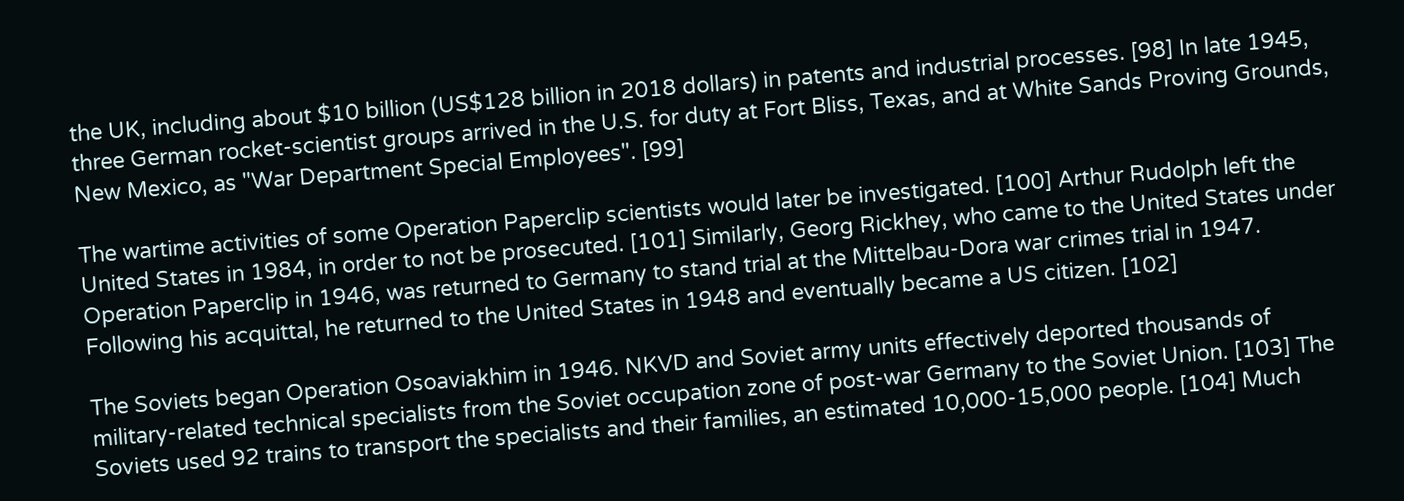the UK, including about $10 billion (US$128 billion in 2018 dollars) in patents and industrial processes. [98] In late 1945, three German rocket-scientist groups arrived in the U.S. for duty at Fort Bliss, Texas, and at White Sands Proving Grounds, New Mexico, as "War Department Special Employees". [99]

The wartime activities of some Operation Paperclip scientists would later be investigated. [100] Arthur Rudolph left the United States in 1984, in order to not be prosecuted. [101] Similarly, Georg Rickhey, who came to the United States under Operation Paperclip in 1946, was returned to Germany to stand trial at the Mittelbau-Dora war crimes trial in 1947. Following his acquittal, he returned to the United States in 1948 and eventually became a US citizen. [102]

The Soviets began Operation Osoaviakhim in 1946. NKVD and Soviet army units effectively deported thousands of military-related technical specialists from the Soviet occupation zone of post-war Germany to the Soviet Union. [103] The Soviets used 92 trains to transport the specialists and their families, an estimated 10,000-15,000 people. [104] Much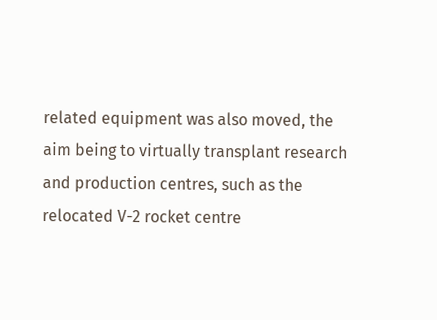related equipment was also moved, the aim being to virtually transplant research and production centres, such as the relocated V-2 rocket centre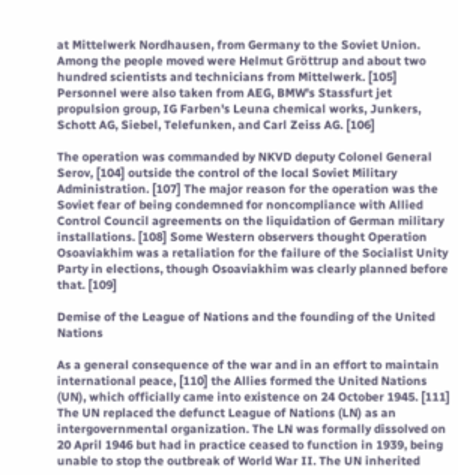at Mittelwerk Nordhausen, from Germany to the Soviet Union. Among the people moved were Helmut Gröttrup and about two hundred scientists and technicians from Mittelwerk. [105] Personnel were also taken from AEG, BMW's Stassfurt jet propulsion group, IG Farben's Leuna chemical works, Junkers, Schott AG, Siebel, Telefunken, and Carl Zeiss AG. [106]

The operation was commanded by NKVD deputy Colonel General Serov, [104] outside the control of the local Soviet Military Administration. [107] The major reason for the operation was the Soviet fear of being condemned for noncompliance with Allied Control Council agreements on the liquidation of German military installations. [108] Some Western observers thought Operation Osoaviakhim was a retaliation for the failure of the Socialist Unity Party in elections, though Osoaviakhim was clearly planned before that. [109]

Demise of the League of Nations and the founding of the United Nations

As a general consequence of the war and in an effort to maintain international peace, [110] the Allies formed the United Nations (UN), which officially came into existence on 24 October 1945. [111] The UN replaced the defunct League of Nations (LN) as an intergovernmental organization. The LN was formally dissolved on 20 April 1946 but had in practice ceased to function in 1939, being unable to stop the outbreak of World War II. The UN inherited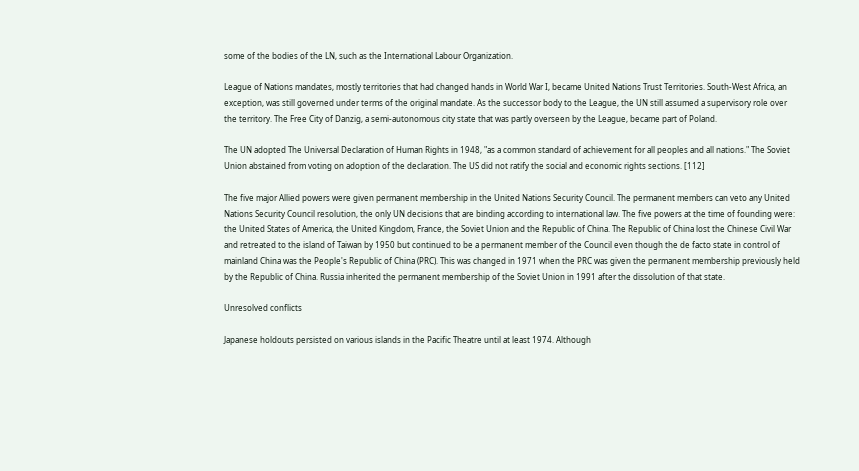some of the bodies of the LN, such as the International Labour Organization.

League of Nations mandates, mostly territories that had changed hands in World War I, became United Nations Trust Territories. South-West Africa, an exception, was still governed under terms of the original mandate. As the successor body to the League, the UN still assumed a supervisory role over the territory. The Free City of Danzig, a semi-autonomous city state that was partly overseen by the League, became part of Poland.

The UN adopted The Universal Declaration of Human Rights in 1948, "as a common standard of achievement for all peoples and all nations." The Soviet Union abstained from voting on adoption of the declaration. The US did not ratify the social and economic rights sections. [112]

The five major Allied powers were given permanent membership in the United Nations Security Council. The permanent members can veto any United Nations Security Council resolution, the only UN decisions that are binding according to international law. The five powers at the time of founding were: the United States of America, the United Kingdom, France, the Soviet Union and the Republic of China. The Republic of China lost the Chinese Civil War and retreated to the island of Taiwan by 1950 but continued to be a permanent member of the Council even though the de facto state in control of mainland China was the People's Republic of China (PRC). This was changed in 1971 when the PRC was given the permanent membership previously held by the Republic of China. Russia inherited the permanent membership of the Soviet Union in 1991 after the dissolution of that state.

Unresolved conflicts

Japanese holdouts persisted on various islands in the Pacific Theatre until at least 1974. Although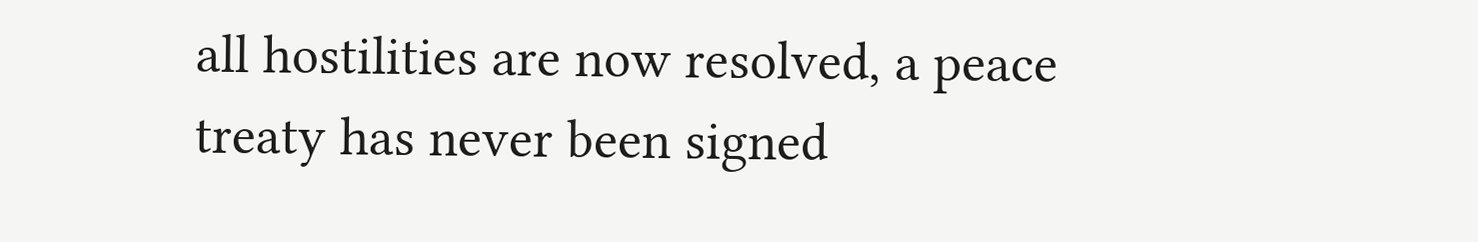all hostilities are now resolved, a peace treaty has never been signed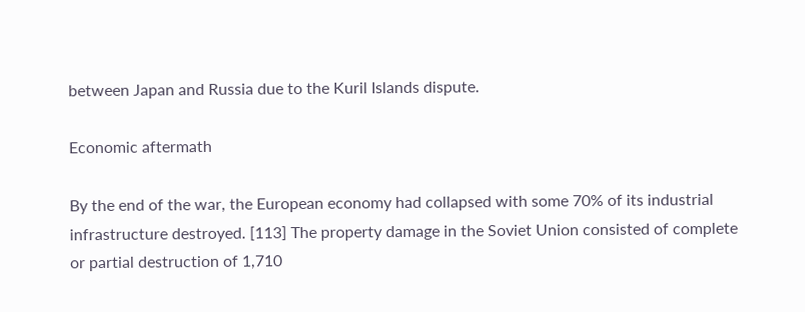between Japan and Russia due to the Kuril Islands dispute.

Economic aftermath

By the end of the war, the European economy had collapsed with some 70% of its industrial infrastructure destroyed. [113] The property damage in the Soviet Union consisted of complete or partial destruction of 1,710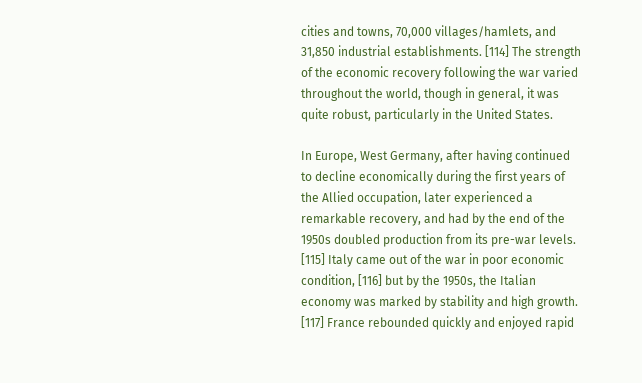cities and towns, 70,000 villages/hamlets, and 31,850 industrial establishments. [114] The strength of the economic recovery following the war varied throughout the world, though in general, it was quite robust, particularly in the United States.

In Europe, West Germany, after having continued to decline economically during the first years of the Allied occupation, later experienced a remarkable recovery, and had by the end of the 1950s doubled production from its pre-war levels. [115] Italy came out of the war in poor economic condition, [116] but by the 1950s, the Italian economy was marked by stability and high growth. [117] France rebounded quickly and enjoyed rapid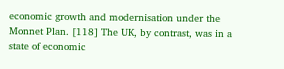economic growth and modernisation under the Monnet Plan. [118] The UK, by contrast, was in a state of economic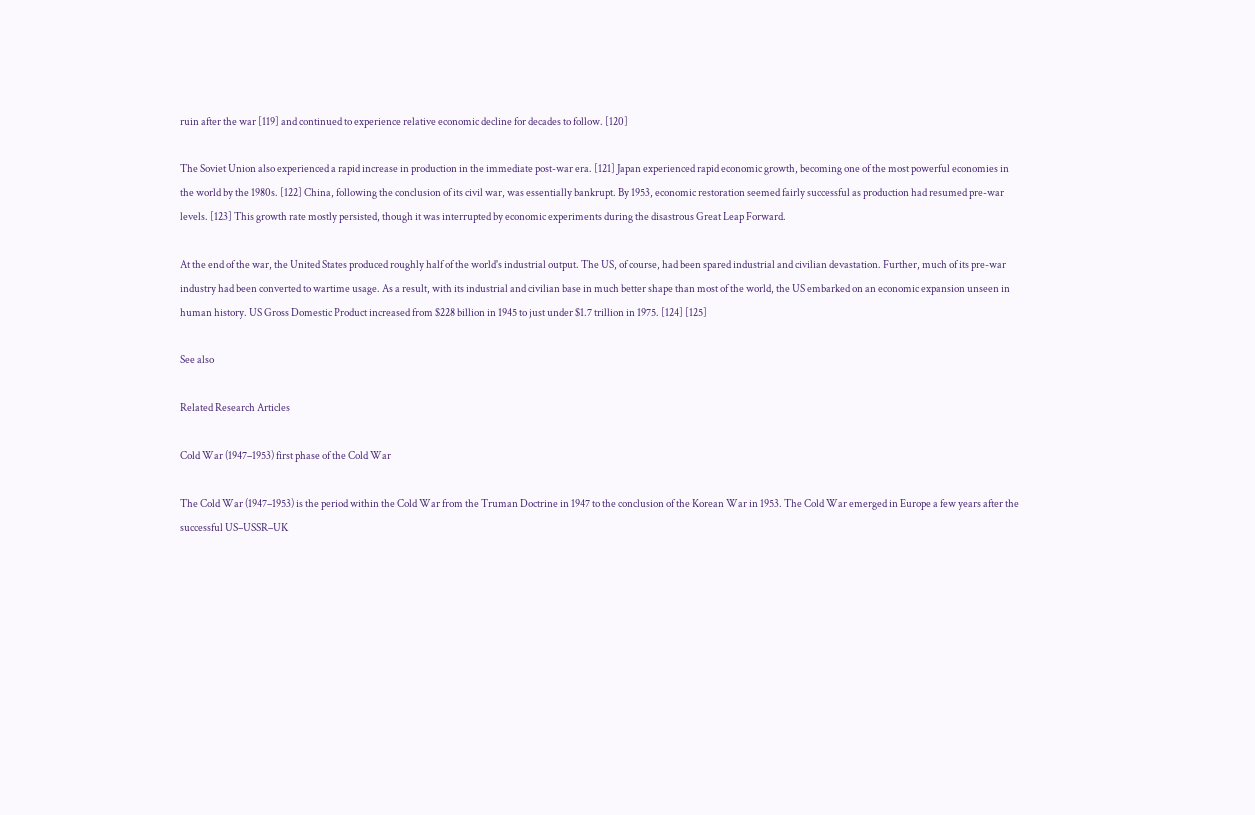ruin after the war [119] and continued to experience relative economic decline for decades to follow. [120]

The Soviet Union also experienced a rapid increase in production in the immediate post-war era. [121] Japan experienced rapid economic growth, becoming one of the most powerful economies in the world by the 1980s. [122] China, following the conclusion of its civil war, was essentially bankrupt. By 1953, economic restoration seemed fairly successful as production had resumed pre-war levels. [123] This growth rate mostly persisted, though it was interrupted by economic experiments during the disastrous Great Leap Forward.

At the end of the war, the United States produced roughly half of the world's industrial output. The US, of course, had been spared industrial and civilian devastation. Further, much of its pre-war industry had been converted to wartime usage. As a result, with its industrial and civilian base in much better shape than most of the world, the US embarked on an economic expansion unseen in human history. US Gross Domestic Product increased from $228 billion in 1945 to just under $1.7 trillion in 1975. [124] [125]

See also

Related Research Articles

Cold War (1947–1953) first phase of the Cold War

The Cold War (1947–1953) is the period within the Cold War from the Truman Doctrine in 1947 to the conclusion of the Korean War in 1953. The Cold War emerged in Europe a few years after the successful US–USSR–UK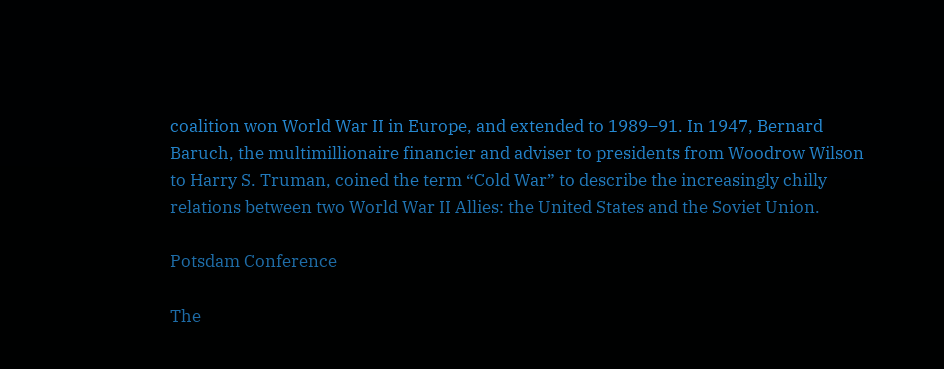coalition won World War II in Europe, and extended to 1989–91. In 1947, Bernard Baruch, the multimillionaire financier and adviser to presidents from Woodrow Wilson to Harry S. Truman, coined the term “Cold War” to describe the increasingly chilly relations between two World War II Allies: the United States and the Soviet Union.

Potsdam Conference

The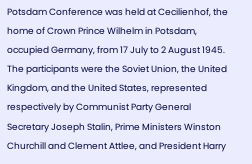Potsdam Conference was held at Cecilienhof, the home of Crown Prince Wilhelm in Potsdam, occupied Germany, from 17 July to 2 August 1945. The participants were the Soviet Union, the United Kingdom, and the United States, represented respectively by Communist Party General Secretary Joseph Stalin, Prime Ministers Winston Churchill and Clement Attlee, and President Harry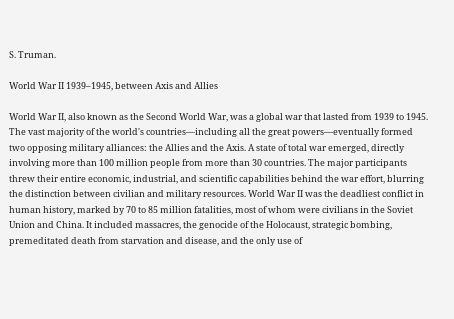S. Truman.

World War II 1939–1945, between Axis and Allies

World War II, also known as the Second World War, was a global war that lasted from 1939 to 1945. The vast majority of the world's countries—including all the great powers—eventually formed two opposing military alliances: the Allies and the Axis. A state of total war emerged, directly involving more than 100 million people from more than 30 countries. The major participants threw their entire economic, industrial, and scientific capabilities behind the war effort, blurring the distinction between civilian and military resources. World War II was the deadliest conflict in human history, marked by 70 to 85 million fatalities, most of whom were civilians in the Soviet Union and China. It included massacres, the genocide of the Holocaust, strategic bombing, premeditated death from starvation and disease, and the only use of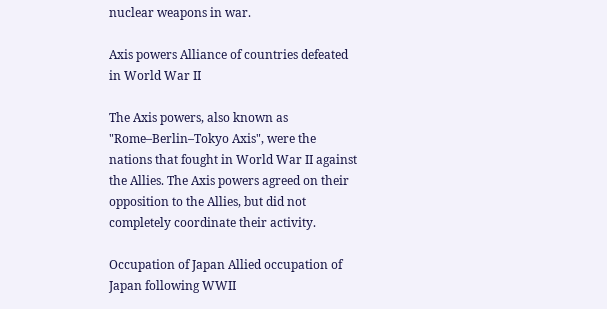nuclear weapons in war.

Axis powers Alliance of countries defeated in World War II

The Axis powers, also known as "Rome–Berlin–Tokyo Axis", were the nations that fought in World War II against the Allies. The Axis powers agreed on their opposition to the Allies, but did not completely coordinate their activity.

Occupation of Japan Allied occupation of Japan following WWII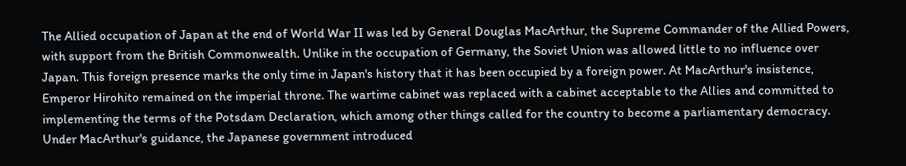The Allied occupation of Japan at the end of World War II was led by General Douglas MacArthur, the Supreme Commander of the Allied Powers, with support from the British Commonwealth. Unlike in the occupation of Germany, the Soviet Union was allowed little to no influence over Japan. This foreign presence marks the only time in Japan's history that it has been occupied by a foreign power. At MacArthur's insistence, Emperor Hirohito remained on the imperial throne. The wartime cabinet was replaced with a cabinet acceptable to the Allies and committed to implementing the terms of the Potsdam Declaration, which among other things called for the country to become a parliamentary democracy. Under MacArthur's guidance, the Japanese government introduced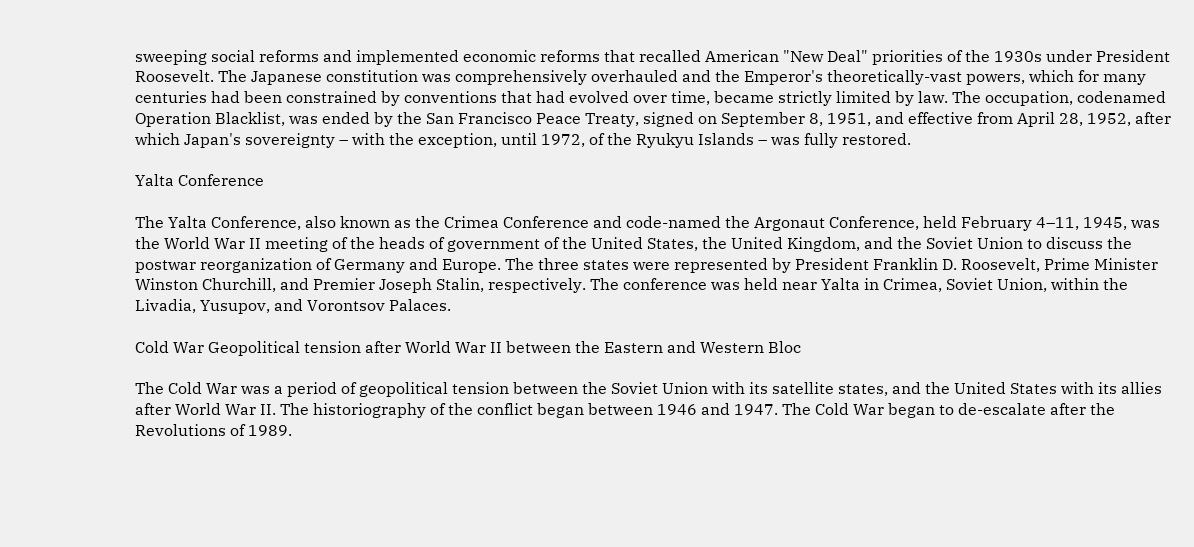sweeping social reforms and implemented economic reforms that recalled American "New Deal" priorities of the 1930s under President Roosevelt. The Japanese constitution was comprehensively overhauled and the Emperor's theoretically-vast powers, which for many centuries had been constrained by conventions that had evolved over time, became strictly limited by law. The occupation, codenamed Operation Blacklist, was ended by the San Francisco Peace Treaty, signed on September 8, 1951, and effective from April 28, 1952, after which Japan's sovereignty – with the exception, until 1972, of the Ryukyu Islands – was fully restored.

Yalta Conference

The Yalta Conference, also known as the Crimea Conference and code-named the Argonaut Conference, held February 4–11, 1945, was the World War II meeting of the heads of government of the United States, the United Kingdom, and the Soviet Union to discuss the postwar reorganization of Germany and Europe. The three states were represented by President Franklin D. Roosevelt, Prime Minister Winston Churchill, and Premier Joseph Stalin, respectively. The conference was held near Yalta in Crimea, Soviet Union, within the Livadia, Yusupov, and Vorontsov Palaces.

Cold War Geopolitical tension after World War II between the Eastern and Western Bloc

The Cold War was a period of geopolitical tension between the Soviet Union with its satellite states, and the United States with its allies after World War II. The historiography of the conflict began between 1946 and 1947. The Cold War began to de-escalate after the Revolutions of 1989.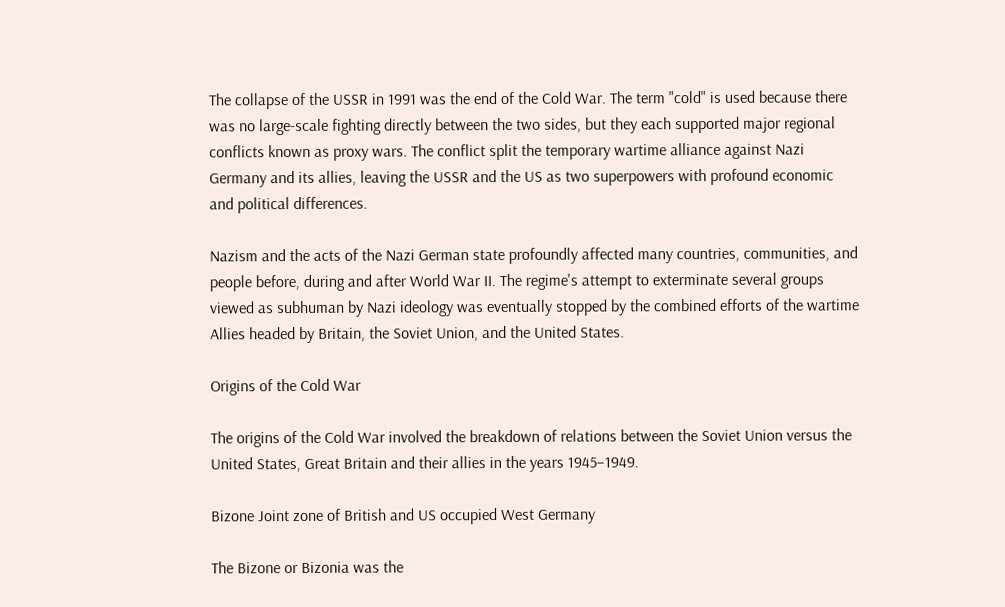The collapse of the USSR in 1991 was the end of the Cold War. The term "cold" is used because there was no large-scale fighting directly between the two sides, but they each supported major regional conflicts known as proxy wars. The conflict split the temporary wartime alliance against Nazi Germany and its allies, leaving the USSR and the US as two superpowers with profound economic and political differences.

Nazism and the acts of the Nazi German state profoundly affected many countries, communities, and people before, during and after World War II. The regime's attempt to exterminate several groups viewed as subhuman by Nazi ideology was eventually stopped by the combined efforts of the wartime Allies headed by Britain, the Soviet Union, and the United States.

Origins of the Cold War

The origins of the Cold War involved the breakdown of relations between the Soviet Union versus the United States, Great Britain and their allies in the years 1945–1949.

Bizone Joint zone of British and US occupied West Germany

The Bizone or Bizonia was the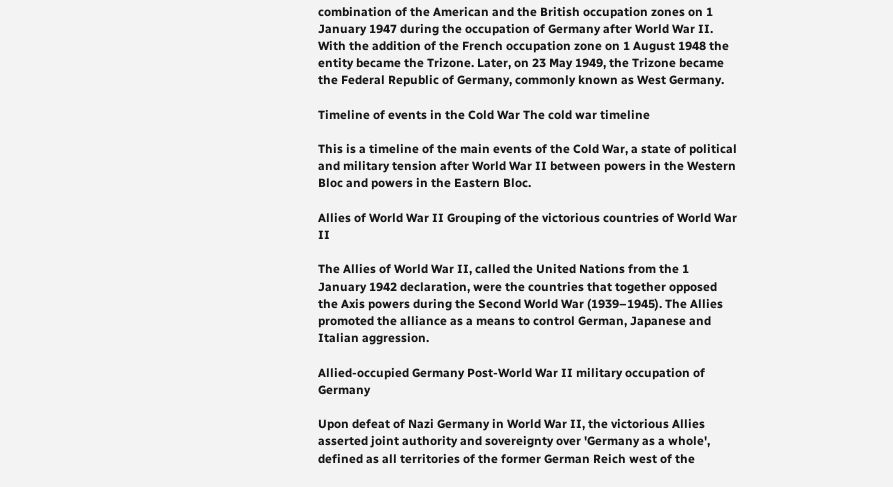combination of the American and the British occupation zones on 1 January 1947 during the occupation of Germany after World War II. With the addition of the French occupation zone on 1 August 1948 the entity became the Trizone. Later, on 23 May 1949, the Trizone became the Federal Republic of Germany, commonly known as West Germany.

Timeline of events in the Cold War The cold war timeline

This is a timeline of the main events of the Cold War, a state of political and military tension after World War II between powers in the Western Bloc and powers in the Eastern Bloc.

Allies of World War II Grouping of the victorious countries of World War II

The Allies of World War II, called the United Nations from the 1 January 1942 declaration, were the countries that together opposed the Axis powers during the Second World War (1939–1945). The Allies promoted the alliance as a means to control German, Japanese and Italian aggression.

Allied-occupied Germany Post-World War II military occupation of Germany

Upon defeat of Nazi Germany in World War II, the victorious Allies asserted joint authority and sovereignty over 'Germany as a whole', defined as all territories of the former German Reich west of the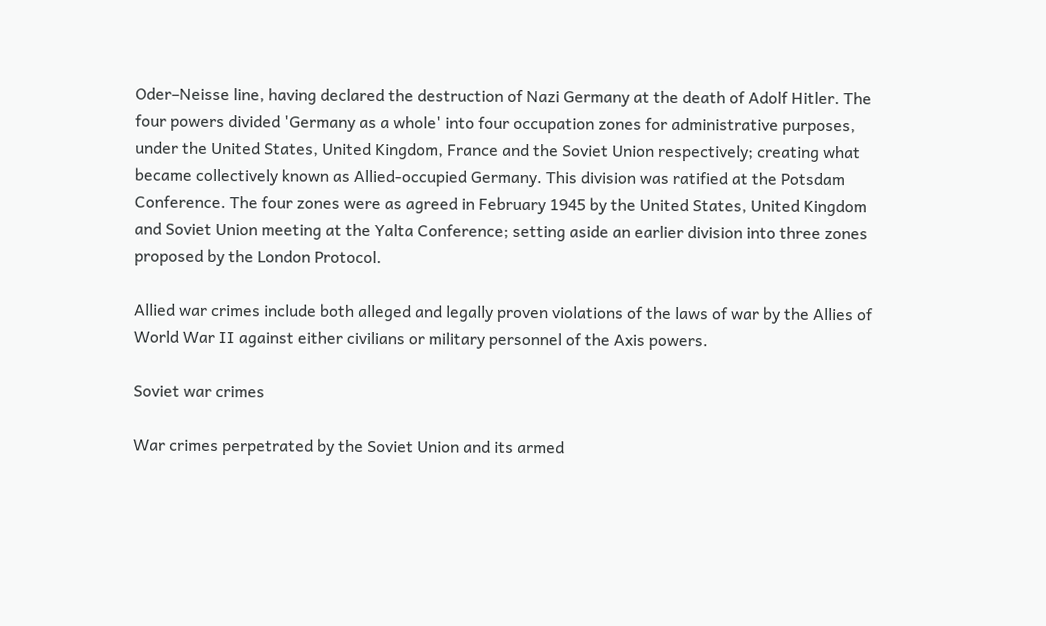Oder–Neisse line, having declared the destruction of Nazi Germany at the death of Adolf Hitler. The four powers divided 'Germany as a whole' into four occupation zones for administrative purposes, under the United States, United Kingdom, France and the Soviet Union respectively; creating what became collectively known as Allied-occupied Germany. This division was ratified at the Potsdam Conference. The four zones were as agreed in February 1945 by the United States, United Kingdom and Soviet Union meeting at the Yalta Conference; setting aside an earlier division into three zones proposed by the London Protocol.

Allied war crimes include both alleged and legally proven violations of the laws of war by the Allies of World War II against either civilians or military personnel of the Axis powers.

Soviet war crimes

War crimes perpetrated by the Soviet Union and its armed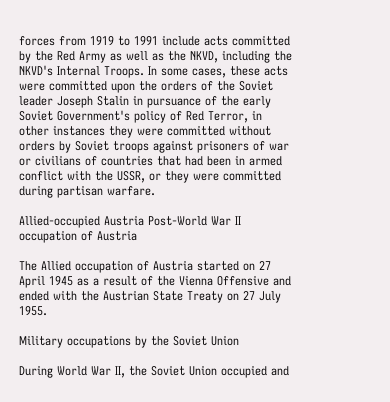forces from 1919 to 1991 include acts committed by the Red Army as well as the NKVD, including the NKVD's Internal Troops. In some cases, these acts were committed upon the orders of the Soviet leader Joseph Stalin in pursuance of the early Soviet Government's policy of Red Terror, in other instances they were committed without orders by Soviet troops against prisoners of war or civilians of countries that had been in armed conflict with the USSR, or they were committed during partisan warfare.

Allied-occupied Austria Post-World War II occupation of Austria

The Allied occupation of Austria started on 27 April 1945 as a result of the Vienna Offensive and ended with the Austrian State Treaty on 27 July 1955.

Military occupations by the Soviet Union

During World War II, the Soviet Union occupied and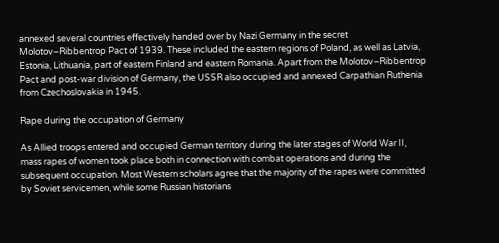annexed several countries effectively handed over by Nazi Germany in the secret Molotov–Ribbentrop Pact of 1939. These included the eastern regions of Poland, as well as Latvia, Estonia, Lithuania, part of eastern Finland and eastern Romania. Apart from the Molotov–Ribbentrop Pact and post-war division of Germany, the USSR also occupied and annexed Carpathian Ruthenia from Czechoslovakia in 1945.

Rape during the occupation of Germany

As Allied troops entered and occupied German territory during the later stages of World War II, mass rapes of women took place both in connection with combat operations and during the subsequent occupation. Most Western scholars agree that the majority of the rapes were committed by Soviet servicemen, while some Russian historians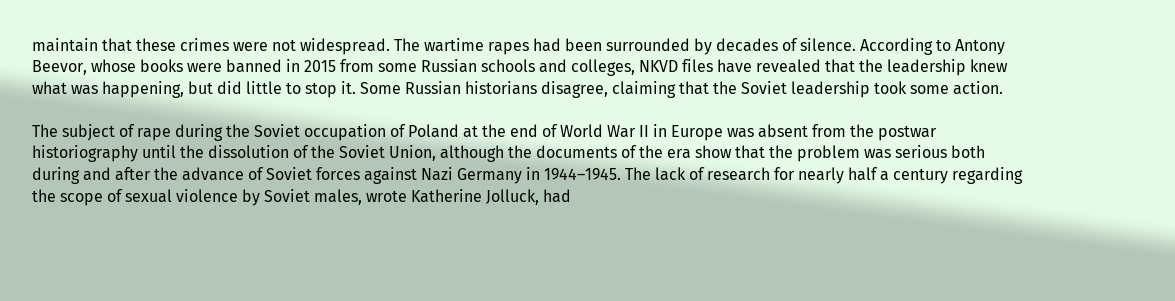maintain that these crimes were not widespread. The wartime rapes had been surrounded by decades of silence. According to Antony Beevor, whose books were banned in 2015 from some Russian schools and colleges, NKVD files have revealed that the leadership knew what was happening, but did little to stop it. Some Russian historians disagree, claiming that the Soviet leadership took some action.

The subject of rape during the Soviet occupation of Poland at the end of World War II in Europe was absent from the postwar historiography until the dissolution of the Soviet Union, although the documents of the era show that the problem was serious both during and after the advance of Soviet forces against Nazi Germany in 1944–1945. The lack of research for nearly half a century regarding the scope of sexual violence by Soviet males, wrote Katherine Jolluck, had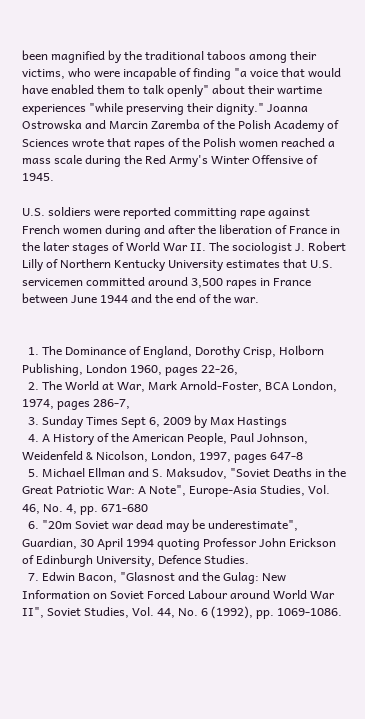been magnified by the traditional taboos among their victims, who were incapable of finding "a voice that would have enabled them to talk openly" about their wartime experiences "while preserving their dignity." Joanna Ostrowska and Marcin Zaremba of the Polish Academy of Sciences wrote that rapes of the Polish women reached a mass scale during the Red Army's Winter Offensive of 1945.

U.S. soldiers were reported committing rape against French women during and after the liberation of France in the later stages of World War II. The sociologist J. Robert Lilly of Northern Kentucky University estimates that U.S. servicemen committed around 3,500 rapes in France between June 1944 and the end of the war.


  1. The Dominance of England, Dorothy Crisp, Holborn Publishing, London 1960, pages 22-26,
  2. The World at War, Mark Arnold-Foster, BCA London, 1974, pages 286-7,
  3. Sunday Times Sept 6, 2009 by Max Hastings
  4. A History of the American People, Paul Johnson, Weidenfeld & Nicolson, London, 1997, pages 647-8
  5. Michael Ellman and S. Maksudov, "Soviet Deaths in the Great Patriotic War: A Note", Europe-Asia Studies, Vol. 46, No. 4, pp. 671-680
  6. "20m Soviet war dead may be underestimate", Guardian, 30 April 1994 quoting Professor John Erickson of Edinburgh University, Defence Studies.
  7. Edwin Bacon, "Glasnost and the Gulag: New Information on Soviet Forced Labour around World War II", Soviet Studies, Vol. 44, No. 6 (1992), pp. 1069-1086.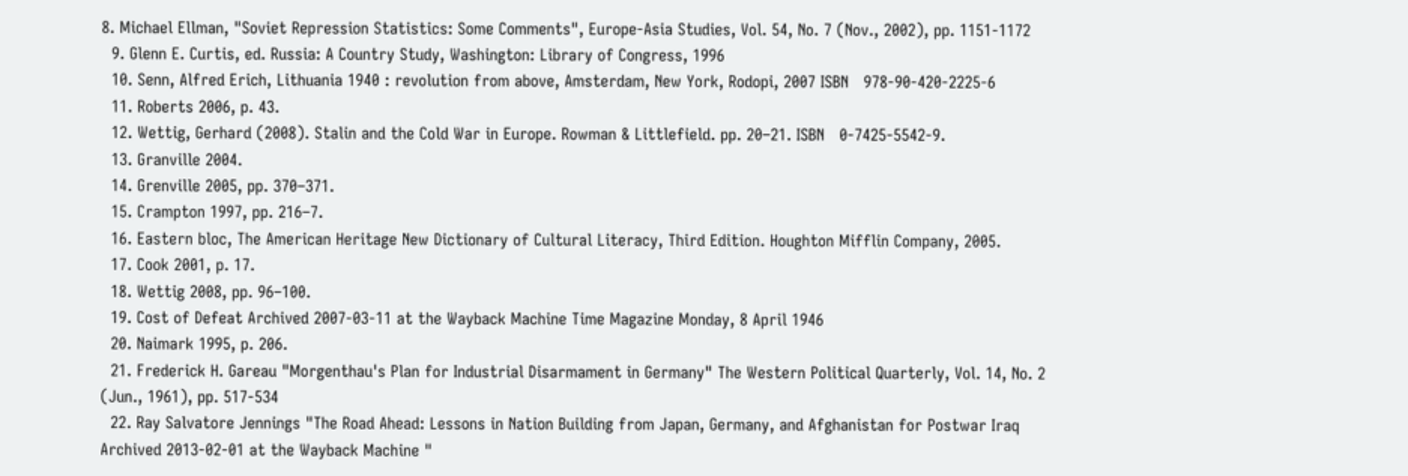8. Michael Ellman, "Soviet Repression Statistics: Some Comments", Europe-Asia Studies, Vol. 54, No. 7 (Nov., 2002), pp. 1151-1172
  9. Glenn E. Curtis, ed. Russia: A Country Study, Washington: Library of Congress, 1996
  10. Senn, Alfred Erich, Lithuania 1940 : revolution from above, Amsterdam, New York, Rodopi, 2007 ISBN   978-90-420-2225-6
  11. Roberts 2006, p. 43.
  12. Wettig, Gerhard (2008). Stalin and the Cold War in Europe. Rowman & Littlefield. pp. 20–21. ISBN   0-7425-5542-9.
  13. Granville 2004.
  14. Grenville 2005, pp. 370–371.
  15. Crampton 1997, pp. 216–7.
  16. Eastern bloc, The American Heritage New Dictionary of Cultural Literacy, Third Edition. Houghton Mifflin Company, 2005.
  17. Cook 2001, p. 17.
  18. Wettig 2008, pp. 96–100.
  19. Cost of Defeat Archived 2007-03-11 at the Wayback Machine Time Magazine Monday, 8 April 1946
  20. Naimark 1995, p. 206.
  21. Frederick H. Gareau "Morgenthau's Plan for Industrial Disarmament in Germany" The Western Political Quarterly, Vol. 14, No. 2 (Jun., 1961), pp. 517-534
  22. Ray Salvatore Jennings "The Road Ahead: Lessons in Nation Building from Japan, Germany, and Afghanistan for Postwar Iraq Archived 2013-02-01 at the Wayback Machine "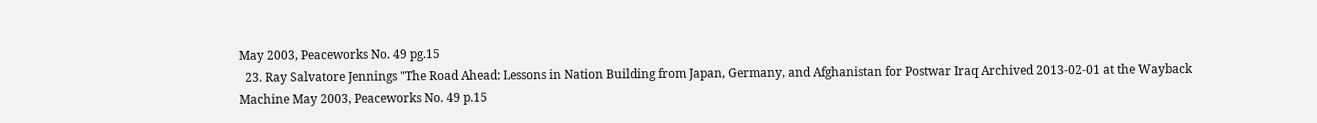May 2003, Peaceworks No. 49 pg.15
  23. Ray Salvatore Jennings "The Road Ahead: Lessons in Nation Building from Japan, Germany, and Afghanistan for Postwar Iraq Archived 2013-02-01 at the Wayback Machine May 2003, Peaceworks No. 49 p.15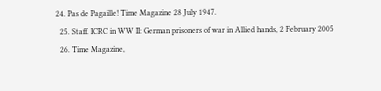24. Pas de Pagaille! Time Magazine 28 July 1947.
  25. Staff. ICRC in WW II: German prisoners of war in Allied hands, 2 February 2005
  26. Time Magazine,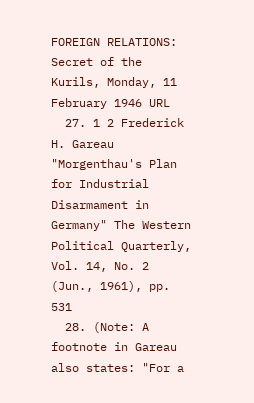FOREIGN RELATIONS: Secret of the Kurils, Monday, 11 February 1946 URL
  27. 1 2 Frederick H. Gareau "Morgenthau's Plan for Industrial Disarmament in Germany" The Western Political Quarterly, Vol. 14, No. 2 (Jun., 1961), pp. 531
  28. (Note: A footnote in Gareau also states: "For a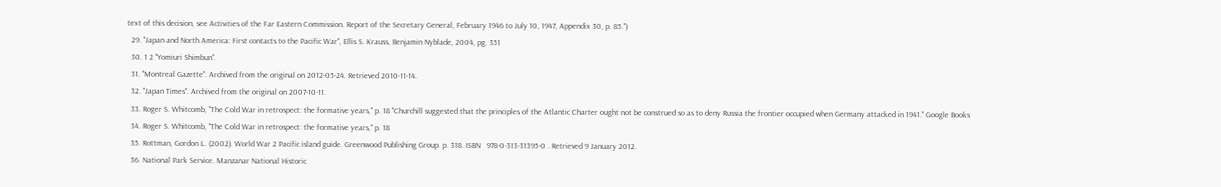text of this decision, see Activities of the Far Eastern Commission. Report of the Secretary General, February 1946 to July 10, 1947, Appendix 30, p. 85.")
  29. "Japan and North America: First contacts to the Pacific War", Ellis S. Krauss, Benjamin Nyblade, 2004, pg. 351
  30. 1 2 "Yomiuri Shimbun".
  31. "Montreal Gazette". Archived from the original on 2012-05-24. Retrieved 2010-11-14.
  32. "Japan Times". Archived from the original on 2007-10-11.
  33. Roger S. Whitcomb, "The Cold War in retrospect: the formative years," p. 18 "Churchill suggested that the principles of the Atlantic Charter ought not be construed so as to deny Russia the frontier occupied when Germany attacked in 1941." Google Books
  34. Roger S. Whitcomb, "The Cold War in retrospect: the formative years," p. 18
  35. Rottman, Gordon L. (2002). World War 2 Pacific island guide. Greenwood Publishing Group. p. 318. ISBN   978-0-313-31395-0 . Retrieved 9 January 2012.
  36. National Park Service. Manzanar National Historic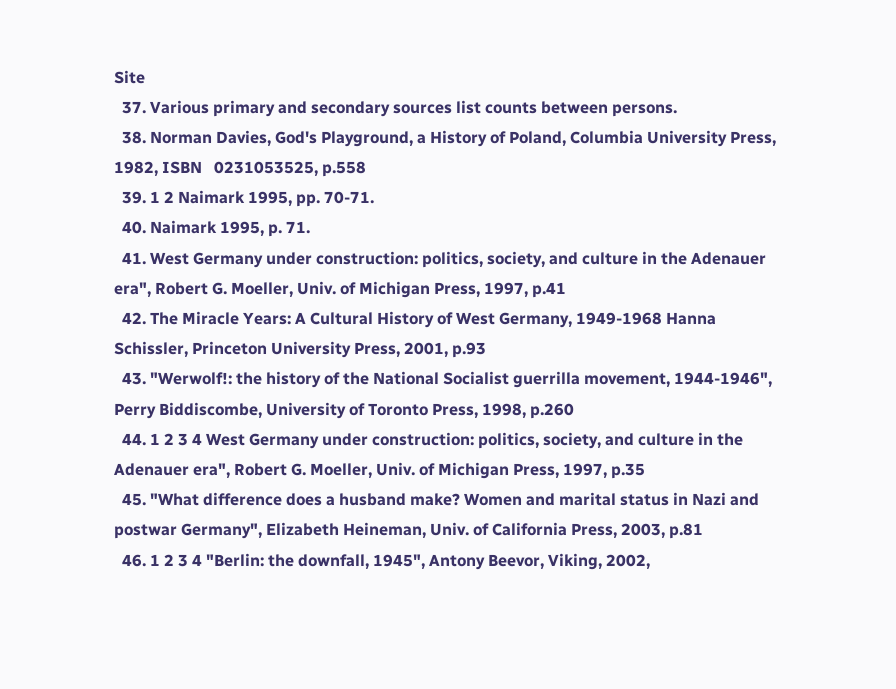Site
  37. Various primary and secondary sources list counts between persons.
  38. Norman Davies, God's Playground, a History of Poland, Columbia University Press, 1982, ISBN   0231053525, p.558
  39. 1 2 Naimark 1995, pp. 70-71.
  40. Naimark 1995, p. 71.
  41. West Germany under construction: politics, society, and culture in the Adenauer era", Robert G. Moeller, Univ. of Michigan Press, 1997, p.41
  42. The Miracle Years: A Cultural History of West Germany, 1949-1968 Hanna Schissler, Princeton University Press, 2001, p.93
  43. "Werwolf!: the history of the National Socialist guerrilla movement, 1944-1946", Perry Biddiscombe, University of Toronto Press, 1998, p.260
  44. 1 2 3 4 West Germany under construction: politics, society, and culture in the Adenauer era", Robert G. Moeller, Univ. of Michigan Press, 1997, p.35
  45. "What difference does a husband make? Women and marital status in Nazi and postwar Germany", Elizabeth Heineman, Univ. of California Press, 2003, p.81
  46. 1 2 3 4 "Berlin: the downfall, 1945", Antony Beevor, Viking, 2002,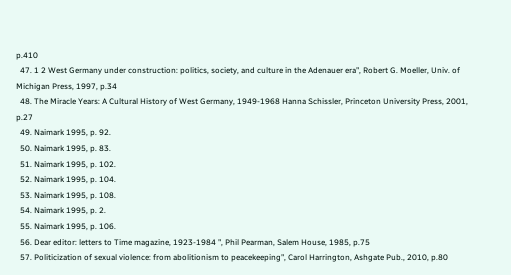p.410
  47. 1 2 West Germany under construction: politics, society, and culture in the Adenauer era", Robert G. Moeller, Univ. of Michigan Press, 1997, p.34
  48. The Miracle Years: A Cultural History of West Germany, 1949-1968 Hanna Schissler, Princeton University Press, 2001, p.27
  49. Naimark 1995, p. 92.
  50. Naimark 1995, p. 83.
  51. Naimark 1995, p. 102.
  52. Naimark 1995, p. 104.
  53. Naimark 1995, p. 108.
  54. Naimark 1995, p. 2.
  55. Naimark 1995, p. 106.
  56. Dear editor: letters to Time magazine, 1923-1984 ", Phil Pearman, Salem House, 1985, p.75
  57. Politicization of sexual violence: from abolitionism to peacekeeping", Carol Harrington, Ashgate Pub., 2010, p.80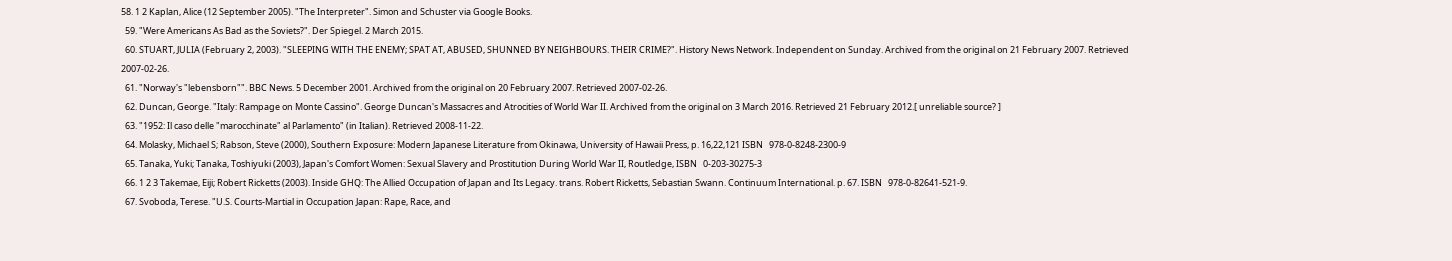58. 1 2 Kaplan, Alice (12 September 2005). "The Interpreter". Simon and Schuster via Google Books.
  59. "Were Americans As Bad as the Soviets?". Der Spiegel. 2 March 2015.
  60. STUART, JULIA (February 2, 2003). "SLEEPING WITH THE ENEMY; SPAT AT, ABUSED, SHUNNED BY NEIGHBOURS. THEIR CRIME?". History News Network. Independent on Sunday. Archived from the original on 21 February 2007. Retrieved 2007-02-26.
  61. "Norway's "lebensborn"". BBC News. 5 December 2001. Archived from the original on 20 February 2007. Retrieved 2007-02-26.
  62. Duncan, George. "Italy: Rampage on Monte Cassino". George Duncan's Massacres and Atrocities of World War II. Archived from the original on 3 March 2016. Retrieved 21 February 2012.[ unreliable source? ]
  63. "1952: Il caso delle "marocchinate" al Parlamento" (in Italian). Retrieved 2008-11-22.
  64. Molasky, Michael S; Rabson, Steve (2000), Southern Exposure: Modern Japanese Literature from Okinawa, University of Hawaii Press, p. 16,22,121 ISBN   978-0-8248-2300-9
  65. Tanaka, Yuki; Tanaka, Toshiyuki (2003), Japan's Comfort Women: Sexual Slavery and Prostitution During World War II, Routledge, ISBN   0-203-30275-3
  66. 1 2 3 Takemae, Eiji; Robert Ricketts (2003). Inside GHQ: The Allied Occupation of Japan and Its Legacy. trans. Robert Ricketts, Sebastian Swann. Continuum International. p. 67. ISBN   978-0-82641-521-9.
  67. Svoboda, Terese. "U.S. Courts-Martial in Occupation Japan: Rape, Race, and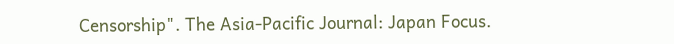Censorship". The Asia-Pacific Journal: Japan Focus.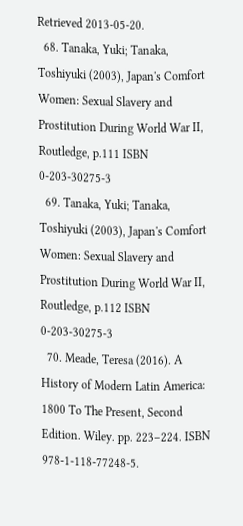Retrieved 2013-05-20.
  68. Tanaka, Yuki; Tanaka, Toshiyuki (2003), Japan's Comfort Women: Sexual Slavery and Prostitution During World War II, Routledge, p.111 ISBN   0-203-30275-3
  69. Tanaka, Yuki; Tanaka, Toshiyuki (2003), Japan's Comfort Women: Sexual Slavery and Prostitution During World War II, Routledge, p.112 ISBN   0-203-30275-3
  70. Meade, Teresa (2016). A History of Modern Latin America: 1800 To The Present, Second Edition. Wiley. pp. 223–224. ISBN   978-1-118-77248-5.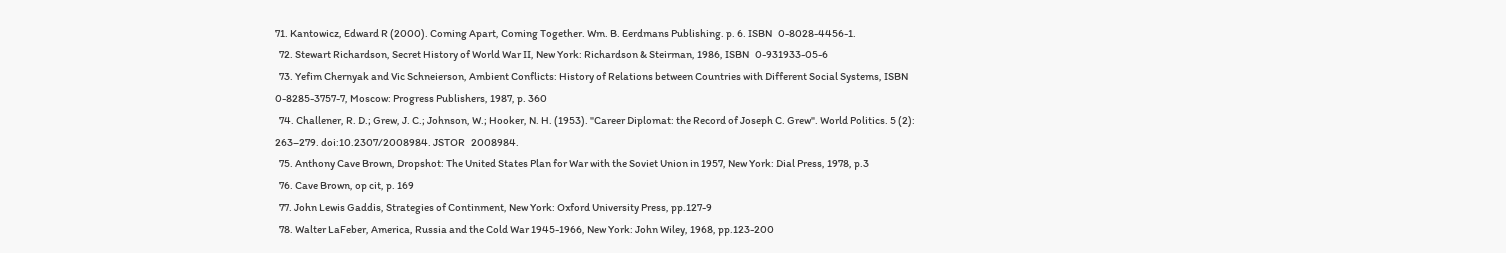71. Kantowicz, Edward R (2000). Coming Apart, Coming Together. Wm. B. Eerdmans Publishing. p. 6. ISBN   0-8028-4456-1.
  72. Stewart Richardson, Secret History of World War II, New York: Richardson & Steirman, 1986, ISBN   0-931933-05-6
  73. Yefim Chernyak and Vic Schneierson, Ambient Conflicts: History of Relations between Countries with Different Social Systems, ISBN   0-8285-3757-7, Moscow: Progress Publishers, 1987, p. 360
  74. Challener, R. D.; Grew, J. C.; Johnson, W.; Hooker, N. H. (1953). "Career Diplomat: the Record of Joseph C. Grew". World Politics. 5 (2): 263–279. doi:10.2307/2008984. JSTOR   2008984.
  75. Anthony Cave Brown, Dropshot: The United States Plan for War with the Soviet Union in 1957, New York: Dial Press, 1978, p.3
  76. Cave Brown, op cit, p. 169
  77. John Lewis Gaddis, Strategies of Continment, New York: Oxford University Press, pp.127-9
  78. Walter LaFeber, America, Russia and the Cold War 1945-1966, New York: John Wiley, 1968, pp.123-200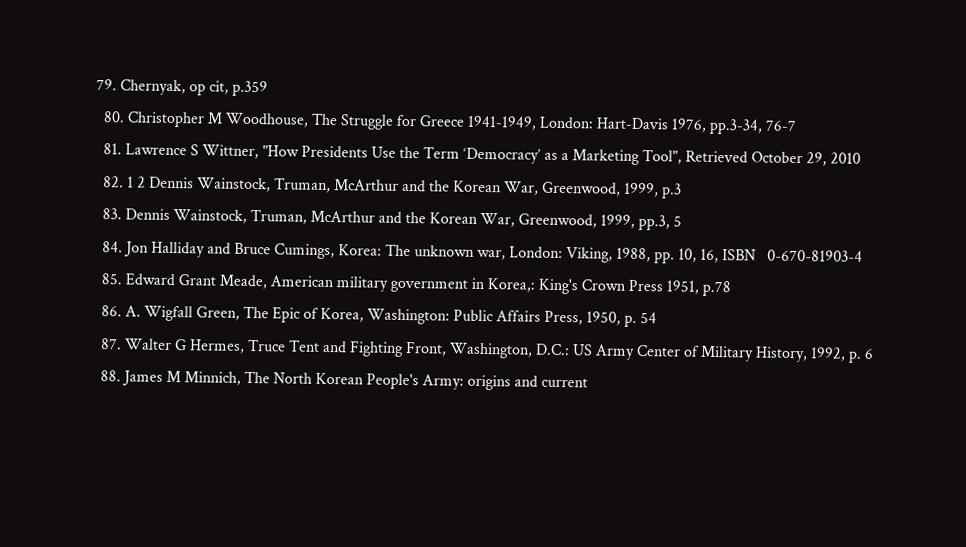79. Chernyak, op cit, p.359
  80. Christopher M Woodhouse, The Struggle for Greece 1941-1949, London: Hart-Davis 1976, pp.3-34, 76-7
  81. Lawrence S Wittner, "How Presidents Use the Term ‘Democracy’ as a Marketing Tool", Retrieved October 29, 2010
  82. 1 2 Dennis Wainstock, Truman, McArthur and the Korean War, Greenwood, 1999, p.3
  83. Dennis Wainstock, Truman, McArthur and the Korean War, Greenwood, 1999, pp.3, 5
  84. Jon Halliday and Bruce Cumings, Korea: The unknown war, London: Viking, 1988, pp. 10, 16, ISBN   0-670-81903-4
  85. Edward Grant Meade, American military government in Korea,: King's Crown Press 1951, p.78
  86. A. Wigfall Green, The Epic of Korea, Washington: Public Affairs Press, 1950, p. 54
  87. Walter G Hermes, Truce Tent and Fighting Front, Washington, D.C.: US Army Center of Military History, 1992, p. 6
  88. James M Minnich, The North Korean People's Army: origins and current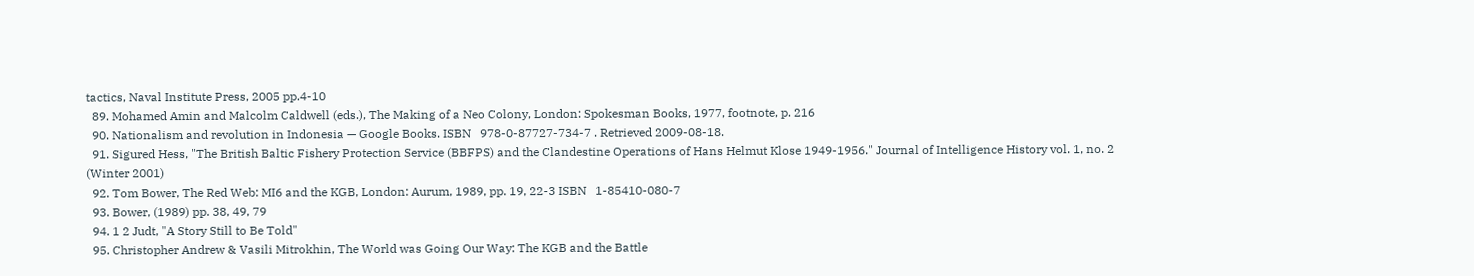tactics, Naval Institute Press, 2005 pp.4-10
  89. Mohamed Amin and Malcolm Caldwell (eds.), The Making of a Neo Colony, London: Spokesman Books, 1977, footnote, p. 216
  90. Nationalism and revolution in Indonesia — Google Books. ISBN   978-0-87727-734-7 . Retrieved 2009-08-18.
  91. Sigured Hess, "The British Baltic Fishery Protection Service (BBFPS) and the Clandestine Operations of Hans Helmut Klose 1949-1956." Journal of Intelligence History vol. 1, no. 2 (Winter 2001)
  92. Tom Bower, The Red Web: MI6 and the KGB, London: Aurum, 1989, pp. 19, 22-3 ISBN   1-85410-080-7
  93. Bower, (1989) pp. 38, 49, 79
  94. 1 2 Judt, "A Story Still to Be Told"
  95. Christopher Andrew & Vasili Mitrokhin, The World was Going Our Way: The KGB and the Battle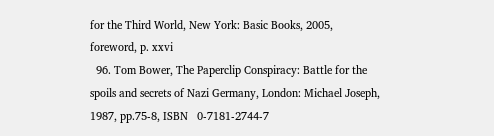for the Third World, New York: Basic Books, 2005, foreword, p. xxvi
  96. Tom Bower, The Paperclip Conspiracy: Battle for the spoils and secrets of Nazi Germany, London: Michael Joseph, 1987, pp.75-8, ISBN   0-7181-2744-7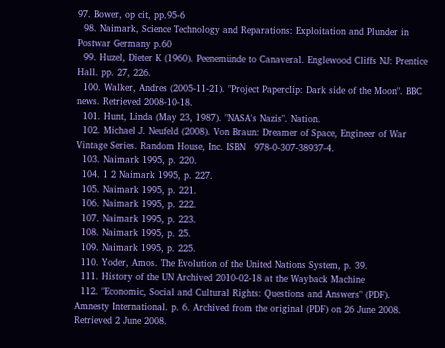97. Bower, op cit, pp.95-6
  98. Naimark, Science Technology and Reparations: Exploitation and Plunder in Postwar Germany p.60
  99. Huzel, Dieter K (1960). Peenemünde to Canaveral. Englewood Cliffs NJ: Prentice Hall. pp. 27, 226.
  100. Walker, Andres (2005-11-21). "Project Paperclip: Dark side of the Moon". BBC news. Retrieved 2008-10-18.
  101. Hunt, Linda (May 23, 1987). "NASA's Nazis". Nation.
  102. Michael J. Neufeld (2008). Von Braun: Dreamer of Space, Engineer of War Vintage Series. Random House, Inc. ISBN   978-0-307-38937-4.
  103. Naimark 1995, p. 220.
  104. 1 2 Naimark 1995, p. 227.
  105. Naimark 1995, p. 221.
  106. Naimark 1995, p. 222.
  107. Naimark 1995, p. 223.
  108. Naimark 1995, p. 25.
  109. Naimark 1995, p. 225.
  110. Yoder, Amos. The Evolution of the United Nations System, p. 39.
  111. History of the UN Archived 2010-02-18 at the Wayback Machine
  112. "Economic, Social and Cultural Rights: Questions and Answers" (PDF). Amnesty International. p. 6. Archived from the original (PDF) on 26 June 2008. Retrieved 2 June 2008.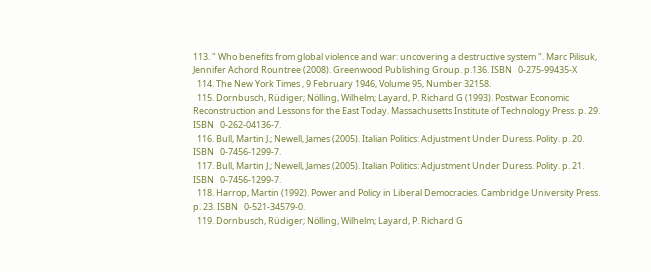113. " Who benefits from global violence and war: uncovering a destructive system ". Marc Pilisuk, Jennifer Achord Rountree (2008). Greenwood Publishing Group. p.136. ISBN   0-275-99435-X
  114. The New York Times , 9 February 1946, Volume 95, Number 32158.
  115. Dornbusch, Rüdiger; Nölling, Wilhelm; Layard, P. Richard G (1993). Postwar Economic Reconstruction and Lessons for the East Today. Massachusetts Institute of Technology Press. p. 29. ISBN   0-262-04136-7.
  116. Bull, Martin J.; Newell, James (2005). Italian Politics: Adjustment Under Duress. Polity. p. 20. ISBN   0-7456-1299-7.
  117. Bull, Martin J.; Newell, James (2005). Italian Politics: Adjustment Under Duress. Polity. p. 21. ISBN   0-7456-1299-7.
  118. Harrop, Martin (1992). Power and Policy in Liberal Democracies. Cambridge University Press. p. 23. ISBN   0-521-34579-0.
  119. Dornbusch, Rüdiger; Nölling, Wilhelm; Layard, P. Richard G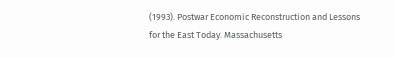(1993). Postwar Economic Reconstruction and Lessons for the East Today. Massachusetts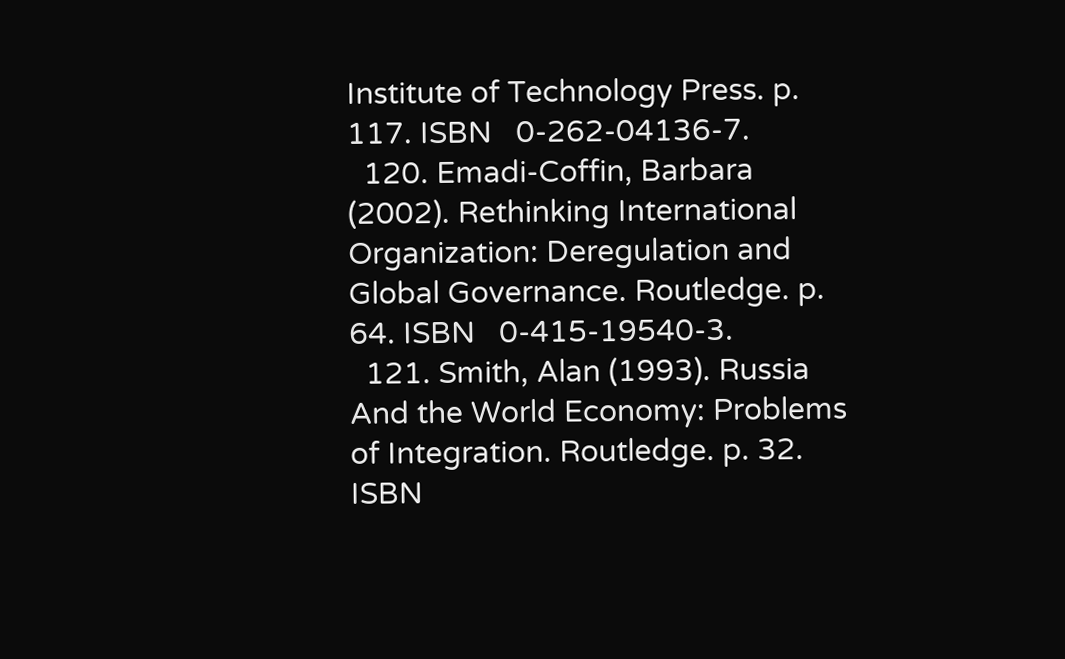Institute of Technology Press. p. 117. ISBN   0-262-04136-7.
  120. Emadi-Coffin, Barbara (2002). Rethinking International Organization: Deregulation and Global Governance. Routledge. p. 64. ISBN   0-415-19540-3.
  121. Smith, Alan (1993). Russia And the World Economy: Problems of Integration. Routledge. p. 32. ISBN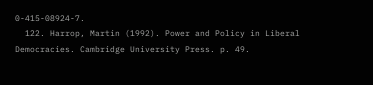0-415-08924-7.
  122. Harrop, Martin (1992). Power and Policy in Liberal Democracies. Cambridge University Press. p. 49.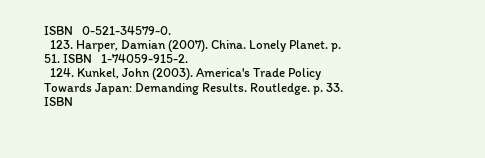ISBN   0-521-34579-0.
  123. Harper, Damian (2007). China. Lonely Planet. p. 51. ISBN   1-74059-915-2.
  124. Kunkel, John (2003). America's Trade Policy Towards Japan: Demanding Results. Routledge. p. 33. ISBN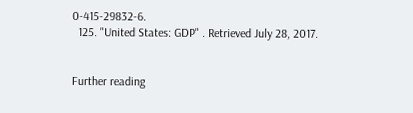0-415-29832-6.
  125. "United States: GDP" . Retrieved July 28, 2017.


Further reading